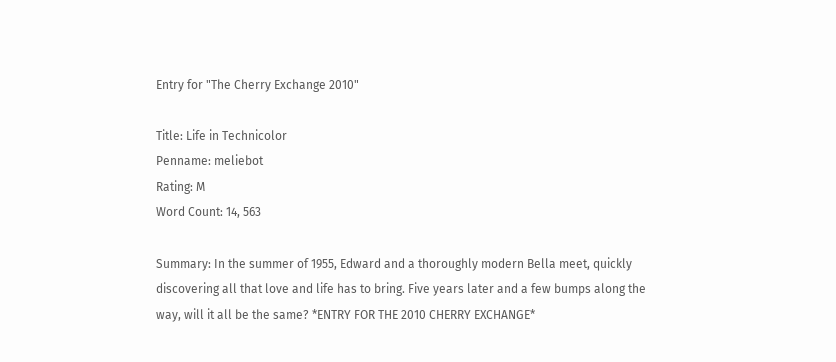Entry for "The Cherry Exchange 2010"

Title: Life in Technicolor
Penname: meliebot
Rating: M
Word Count: 14, 563

Summary: In the summer of 1955, Edward and a thoroughly modern Bella meet, quickly discovering all that love and life has to bring. Five years later and a few bumps along the way, will it all be the same? *ENTRY FOR THE 2010 CHERRY EXCHANGE*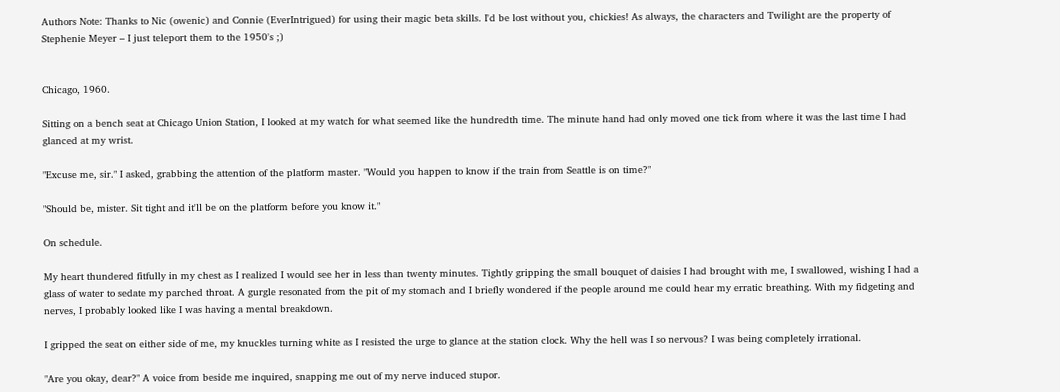Authors Note: Thanks to Nic (owenic) and Connie (EverIntrigued) for using their magic beta skills. I'd be lost without you, chickies! As always, the characters and Twilight are the property of Stephenie Meyer – I just teleport them to the 1950's ;)


Chicago, 1960.

Sitting on a bench seat at Chicago Union Station, I looked at my watch for what seemed like the hundredth time. The minute hand had only moved one tick from where it was the last time I had glanced at my wrist.

"Excuse me, sir." I asked, grabbing the attention of the platform master. "Would you happen to know if the train from Seattle is on time?"

"Should be, mister. Sit tight and it'll be on the platform before you know it."

On schedule.

My heart thundered fitfully in my chest as I realized I would see her in less than twenty minutes. Tightly gripping the small bouquet of daisies I had brought with me, I swallowed, wishing I had a glass of water to sedate my parched throat. A gurgle resonated from the pit of my stomach and I briefly wondered if the people around me could hear my erratic breathing. With my fidgeting and nerves, I probably looked like I was having a mental breakdown.

I gripped the seat on either side of me, my knuckles turning white as I resisted the urge to glance at the station clock. Why the hell was I so nervous? I was being completely irrational.

"Are you okay, dear?" A voice from beside me inquired, snapping me out of my nerve induced stupor.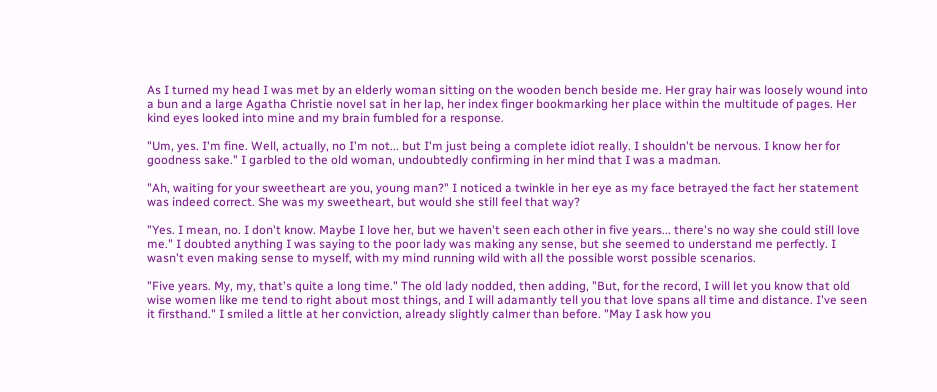As I turned my head I was met by an elderly woman sitting on the wooden bench beside me. Her gray hair was loosely wound into a bun and a large Agatha Christie novel sat in her lap, her index finger bookmarking her place within the multitude of pages. Her kind eyes looked into mine and my brain fumbled for a response.

"Um, yes. I'm fine. Well, actually, no I'm not... but I'm just being a complete idiot really. I shouldn't be nervous. I know her for goodness sake." I garbled to the old woman, undoubtedly confirming in her mind that I was a madman.

"Ah, waiting for your sweetheart are you, young man?" I noticed a twinkle in her eye as my face betrayed the fact her statement was indeed correct. She was my sweetheart, but would she still feel that way?

"Yes. I mean, no. I don't know. Maybe I love her, but we haven't seen each other in five years... there's no way she could still love me." I doubted anything I was saying to the poor lady was making any sense, but she seemed to understand me perfectly. I wasn't even making sense to myself, with my mind running wild with all the possible worst possible scenarios.

"Five years. My, my, that's quite a long time." The old lady nodded, then adding, "But, for the record, I will let you know that old wise women like me tend to right about most things, and I will adamantly tell you that love spans all time and distance. I've seen it firsthand." I smiled a little at her conviction, already slightly calmer than before. "May I ask how you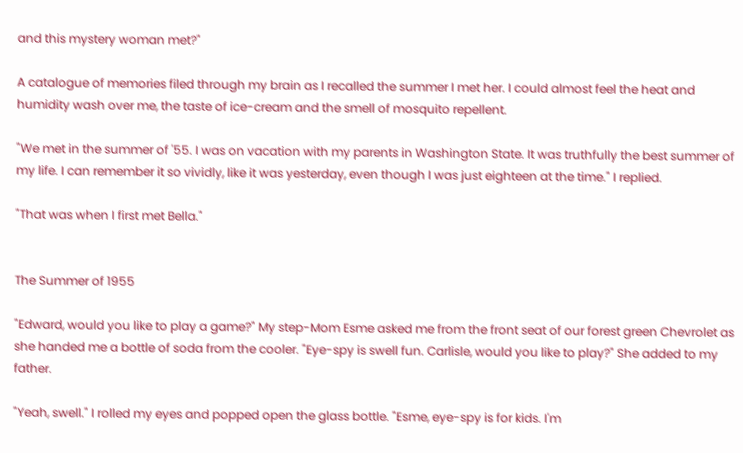and this mystery woman met?"

A catalogue of memories filed through my brain as I recalled the summer I met her. I could almost feel the heat and humidity wash over me, the taste of ice-cream and the smell of mosquito repellent.

"We met in the summer of '55. I was on vacation with my parents in Washington State. It was truthfully the best summer of my life. I can remember it so vividly, like it was yesterday, even though I was just eighteen at the time." I replied.

"That was when I first met Bella."


The Summer of 1955

"Edward, would you like to play a game?" My step-Mom Esme asked me from the front seat of our forest green Chevrolet as she handed me a bottle of soda from the cooler. "Eye-spy is swell fun. Carlisle, would you like to play?" She added to my father.

"Yeah, swell." I rolled my eyes and popped open the glass bottle. "Esme, eye-spy is for kids. I'm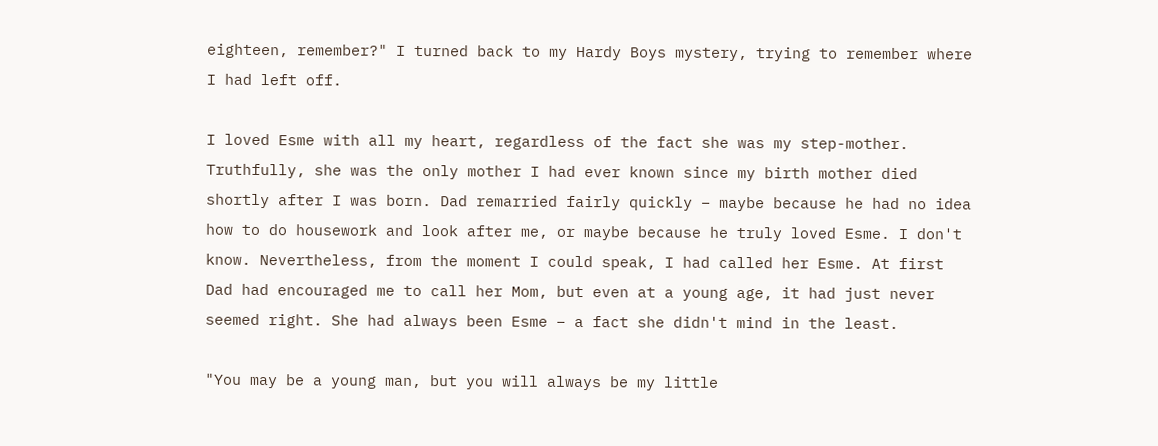eighteen, remember?" I turned back to my Hardy Boys mystery, trying to remember where I had left off.

I loved Esme with all my heart, regardless of the fact she was my step-mother. Truthfully, she was the only mother I had ever known since my birth mother died shortly after I was born. Dad remarried fairly quickly – maybe because he had no idea how to do housework and look after me, or maybe because he truly loved Esme. I don't know. Nevertheless, from the moment I could speak, I had called her Esme. At first Dad had encouraged me to call her Mom, but even at a young age, it had just never seemed right. She had always been Esme – a fact she didn't mind in the least.

"You may be a young man, but you will always be my little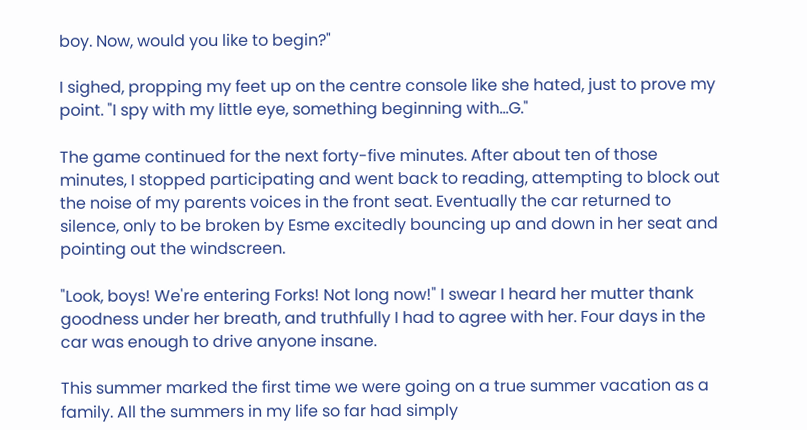boy. Now, would you like to begin?"

I sighed, propping my feet up on the centre console like she hated, just to prove my point. "I spy with my little eye, something beginning with...G."

The game continued for the next forty-five minutes. After about ten of those minutes, I stopped participating and went back to reading, attempting to block out the noise of my parents voices in the front seat. Eventually the car returned to silence, only to be broken by Esme excitedly bouncing up and down in her seat and pointing out the windscreen.

"Look, boys! We're entering Forks! Not long now!" I swear I heard her mutter thank goodness under her breath, and truthfully I had to agree with her. Four days in the car was enough to drive anyone insane.

This summer marked the first time we were going on a true summer vacation as a family. All the summers in my life so far had simply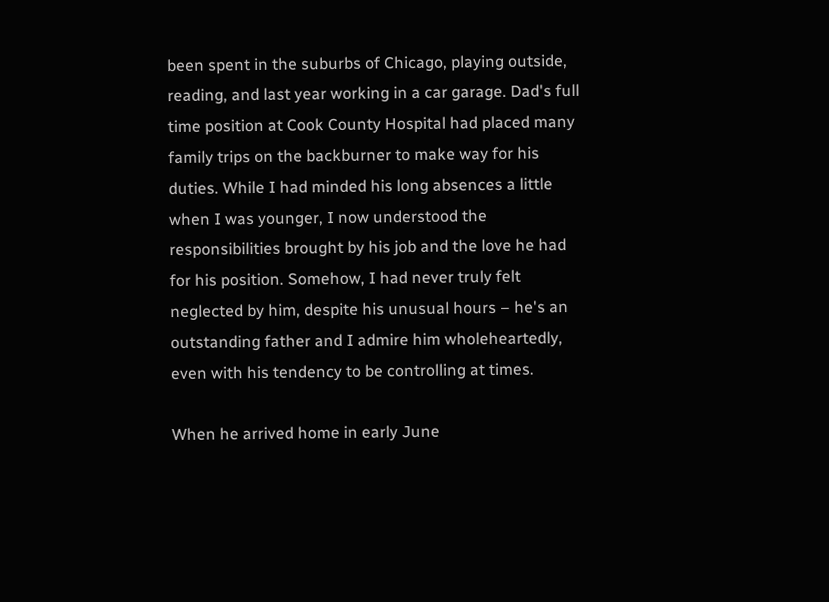been spent in the suburbs of Chicago, playing outside, reading, and last year working in a car garage. Dad's full time position at Cook County Hospital had placed many family trips on the backburner to make way for his duties. While I had minded his long absences a little when I was younger, I now understood the responsibilities brought by his job and the love he had for his position. Somehow, I had never truly felt neglected by him, despite his unusual hours – he's an outstanding father and I admire him wholeheartedly, even with his tendency to be controlling at times.

When he arrived home in early June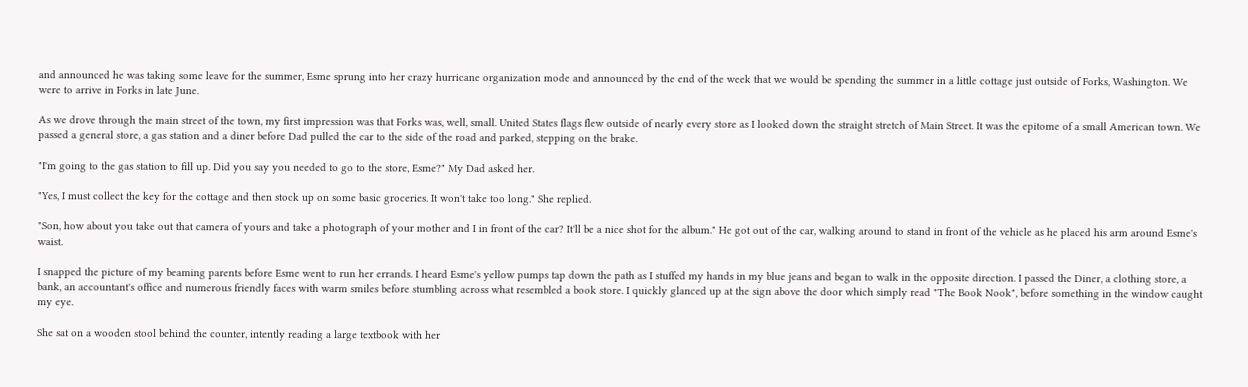and announced he was taking some leave for the summer, Esme sprung into her crazy hurricane organization mode and announced by the end of the week that we would be spending the summer in a little cottage just outside of Forks, Washington. We were to arrive in Forks in late June.

As we drove through the main street of the town, my first impression was that Forks was, well, small. United States flags flew outside of nearly every store as I looked down the straight stretch of Main Street. It was the epitome of a small American town. We passed a general store, a gas station and a diner before Dad pulled the car to the side of the road and parked, stepping on the brake.

"I'm going to the gas station to fill up. Did you say you needed to go to the store, Esme?" My Dad asked her.

"Yes, I must collect the key for the cottage and then stock up on some basic groceries. It won't take too long." She replied.

"Son, how about you take out that camera of yours and take a photograph of your mother and I in front of the car? It'll be a nice shot for the album." He got out of the car, walking around to stand in front of the vehicle as he placed his arm around Esme's waist.

I snapped the picture of my beaming parents before Esme went to run her errands. I heard Esme's yellow pumps tap down the path as I stuffed my hands in my blue jeans and began to walk in the opposite direction. I passed the Diner, a clothing store, a bank, an accountant's office and numerous friendly faces with warm smiles before stumbling across what resembled a book store. I quickly glanced up at the sign above the door which simply read "The Book Nook", before something in the window caught my eye.

She sat on a wooden stool behind the counter, intently reading a large textbook with her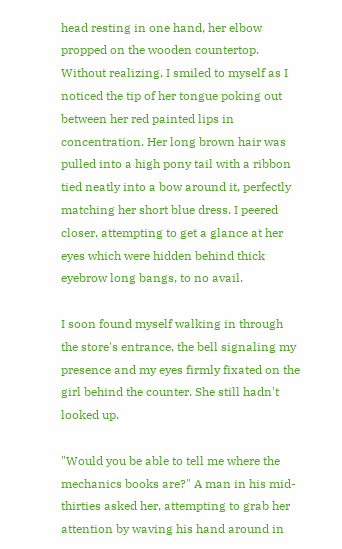head resting in one hand, her elbow propped on the wooden countertop. Without realizing, I smiled to myself as I noticed the tip of her tongue poking out between her red painted lips in concentration. Her long brown hair was pulled into a high pony tail with a ribbon tied neatly into a bow around it, perfectly matching her short blue dress. I peered closer, attempting to get a glance at her eyes which were hidden behind thick eyebrow long bangs, to no avail.

I soon found myself walking in through the store's entrance, the bell signaling my presence and my eyes firmly fixated on the girl behind the counter. She still hadn't looked up.

"Would you be able to tell me where the mechanics books are?" A man in his mid-thirties asked her, attempting to grab her attention by waving his hand around in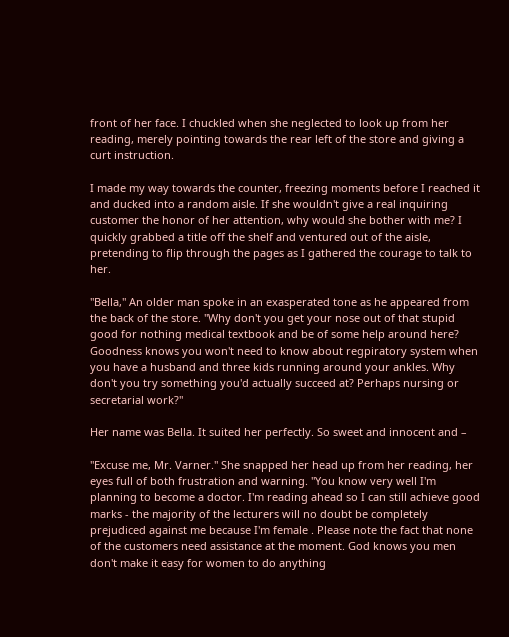front of her face. I chuckled when she neglected to look up from her reading, merely pointing towards the rear left of the store and giving a curt instruction.

I made my way towards the counter, freezing moments before I reached it and ducked into a random aisle. If she wouldn't give a real inquiring customer the honor of her attention, why would she bother with me? I quickly grabbed a title off the shelf and ventured out of the aisle, pretending to flip through the pages as I gathered the courage to talk to her.

"Bella," An older man spoke in an exasperated tone as he appeared from the back of the store. "Why don't you get your nose out of that stupid good for nothing medical textbook and be of some help around here? Goodness knows you won't need to know about regpiratory system when you have a husband and three kids running around your ankles. Why don't you try something you'd actually succeed at? Perhaps nursing or secretarial work?"

Her name was Bella. It suited her perfectly. So sweet and innocent and –

"Excuse me, Mr. Varner." She snapped her head up from her reading, her eyes full of both frustration and warning. "You know very well I'm planning to become a doctor. I'm reading ahead so I can still achieve good marks - the majority of the lecturers will no doubt be completely prejudiced against me because I'm female . Please note the fact that none of the customers need assistance at the moment. God knows you men don't make it easy for women to do anything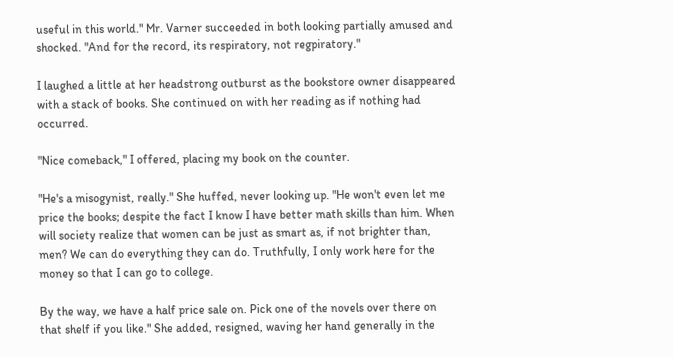useful in this world." Mr. Varner succeeded in both looking partially amused and shocked. "And for the record, its respiratory, not regpiratory."

I laughed a little at her headstrong outburst as the bookstore owner disappeared with a stack of books. She continued on with her reading as if nothing had occurred.

"Nice comeback," I offered, placing my book on the counter.

"He's a misogynist, really." She huffed, never looking up. "He won't even let me price the books; despite the fact I know I have better math skills than him. When will society realize that women can be just as smart as, if not brighter than, men? We can do everything they can do. Truthfully, I only work here for the money so that I can go to college.

By the way, we have a half price sale on. Pick one of the novels over there on that shelf if you like." She added, resigned, waving her hand generally in the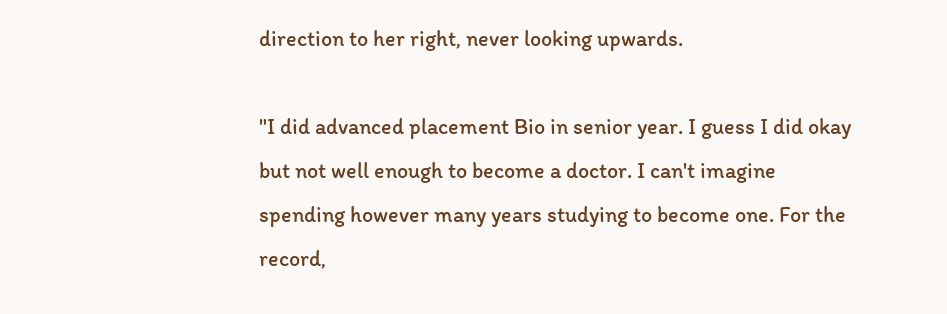direction to her right, never looking upwards.

"I did advanced placement Bio in senior year. I guess I did okay but not well enough to become a doctor. I can't imagine spending however many years studying to become one. For the record,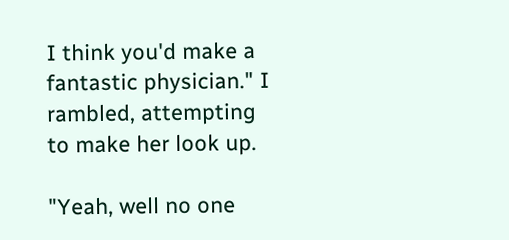I think you'd make a fantastic physician." I rambled, attempting to make her look up.

"Yeah, well no one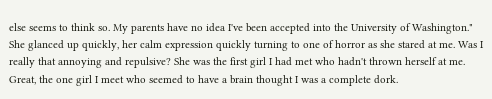else seems to think so. My parents have no idea I've been accepted into the University of Washington." She glanced up quickly, her calm expression quickly turning to one of horror as she stared at me. Was I really that annoying and repulsive? She was the first girl I had met who hadn't thrown herself at me. Great, the one girl I meet who seemed to have a brain thought I was a complete dork.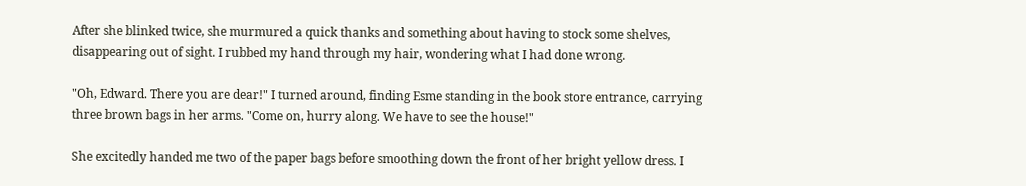After she blinked twice, she murmured a quick thanks and something about having to stock some shelves, disappearing out of sight. I rubbed my hand through my hair, wondering what I had done wrong.

"Oh, Edward. There you are dear!" I turned around, finding Esme standing in the book store entrance, carrying three brown bags in her arms. "Come on, hurry along. We have to see the house!"

She excitedly handed me two of the paper bags before smoothing down the front of her bright yellow dress. I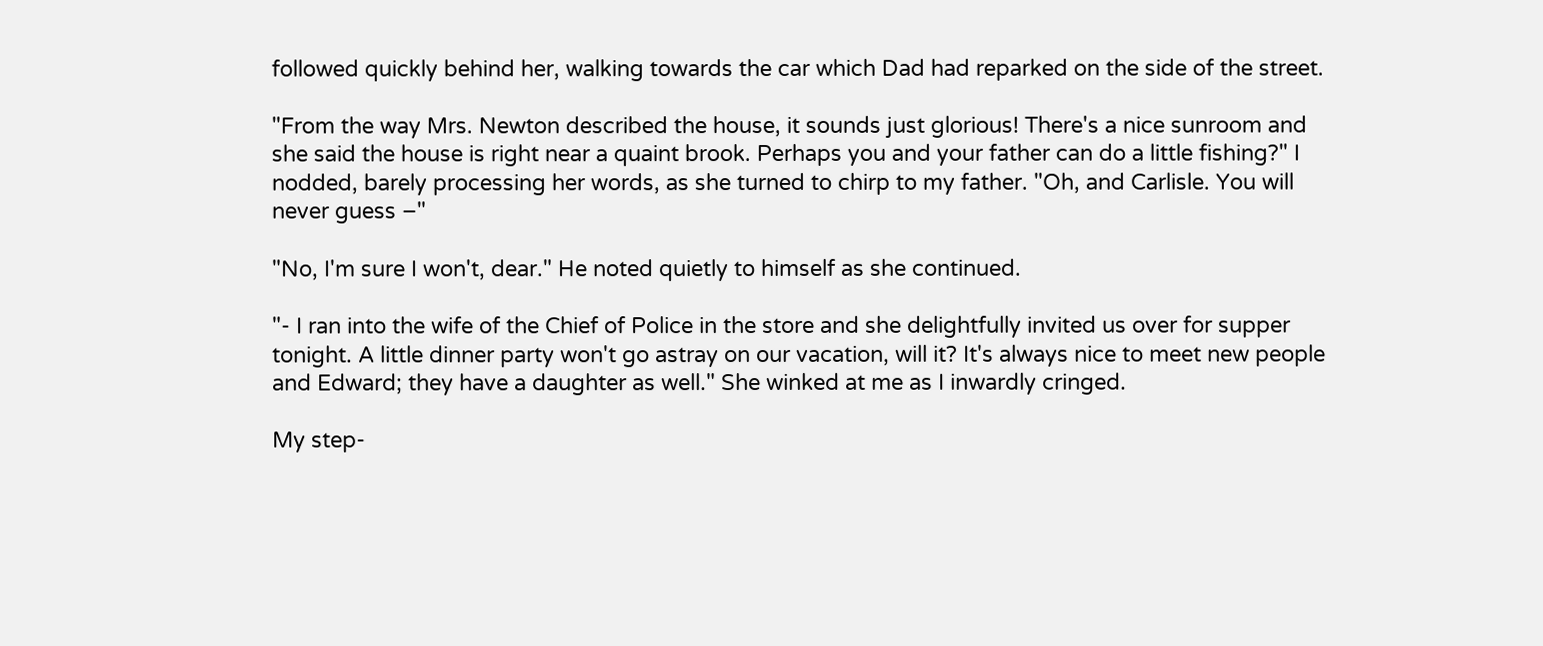followed quickly behind her, walking towards the car which Dad had reparked on the side of the street.

"From the way Mrs. Newton described the house, it sounds just glorious! There's a nice sunroom and she said the house is right near a quaint brook. Perhaps you and your father can do a little fishing?" I nodded, barely processing her words, as she turned to chirp to my father. "Oh, and Carlisle. You will never guess –"

"No, I'm sure I won't, dear." He noted quietly to himself as she continued.

"- I ran into the wife of the Chief of Police in the store and she delightfully invited us over for supper tonight. A little dinner party won't go astray on our vacation, will it? It's always nice to meet new people and Edward; they have a daughter as well." She winked at me as I inwardly cringed.

My step-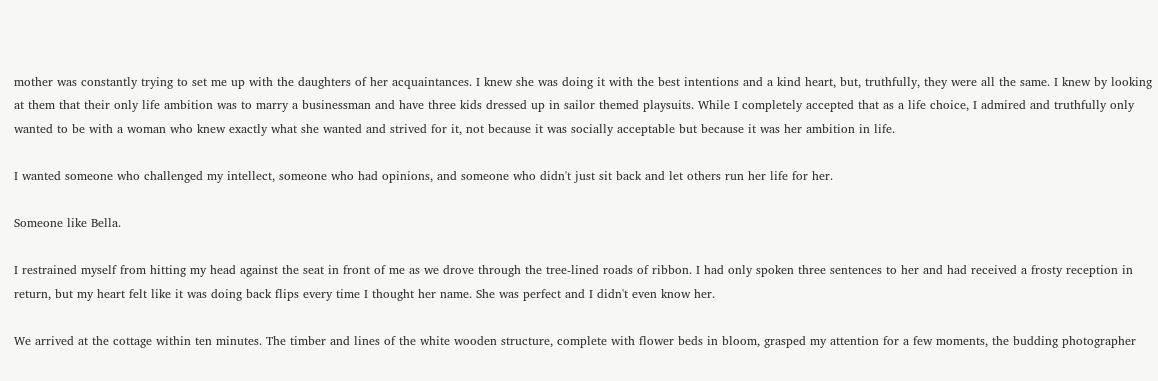mother was constantly trying to set me up with the daughters of her acquaintances. I knew she was doing it with the best intentions and a kind heart, but, truthfully, they were all the same. I knew by looking at them that their only life ambition was to marry a businessman and have three kids dressed up in sailor themed playsuits. While I completely accepted that as a life choice, I admired and truthfully only wanted to be with a woman who knew exactly what she wanted and strived for it, not because it was socially acceptable but because it was her ambition in life.

I wanted someone who challenged my intellect, someone who had opinions, and someone who didn't just sit back and let others run her life for her.

Someone like Bella.

I restrained myself from hitting my head against the seat in front of me as we drove through the tree-lined roads of ribbon. I had only spoken three sentences to her and had received a frosty reception in return, but my heart felt like it was doing back flips every time I thought her name. She was perfect and I didn't even know her.

We arrived at the cottage within ten minutes. The timber and lines of the white wooden structure, complete with flower beds in bloom, grasped my attention for a few moments, the budding photographer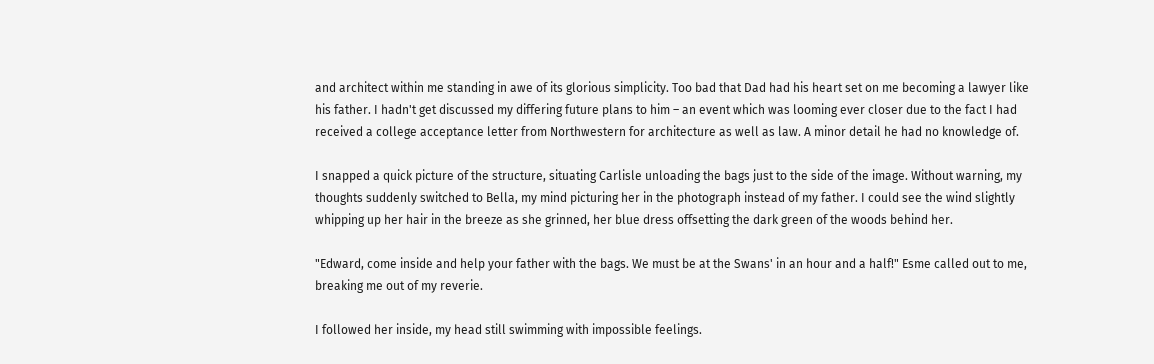and architect within me standing in awe of its glorious simplicity. Too bad that Dad had his heart set on me becoming a lawyer like his father. I hadn't get discussed my differing future plans to him – an event which was looming ever closer due to the fact I had received a college acceptance letter from Northwestern for architecture as well as law. A minor detail he had no knowledge of.

I snapped a quick picture of the structure, situating Carlisle unloading the bags just to the side of the image. Without warning, my thoughts suddenly switched to Bella, my mind picturing her in the photograph instead of my father. I could see the wind slightly whipping up her hair in the breeze as she grinned, her blue dress offsetting the dark green of the woods behind her.

"Edward, come inside and help your father with the bags. We must be at the Swans' in an hour and a half!" Esme called out to me, breaking me out of my reverie.

I followed her inside, my head still swimming with impossible feelings.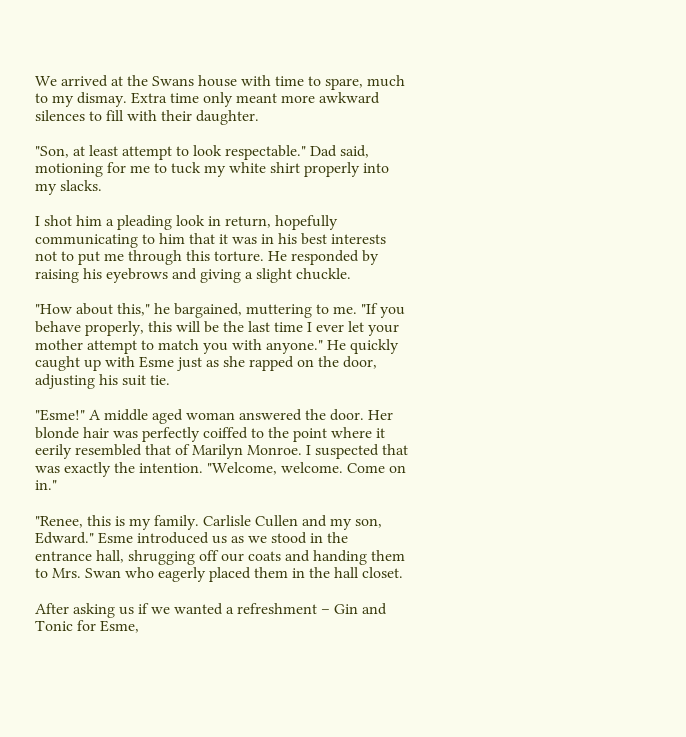We arrived at the Swans house with time to spare, much to my dismay. Extra time only meant more awkward silences to fill with their daughter.

"Son, at least attempt to look respectable." Dad said, motioning for me to tuck my white shirt properly into my slacks.

I shot him a pleading look in return, hopefully communicating to him that it was in his best interests not to put me through this torture. He responded by raising his eyebrows and giving a slight chuckle.

"How about this," he bargained, muttering to me. "If you behave properly, this will be the last time I ever let your mother attempt to match you with anyone." He quickly caught up with Esme just as she rapped on the door, adjusting his suit tie.

"Esme!" A middle aged woman answered the door. Her blonde hair was perfectly coiffed to the point where it eerily resembled that of Marilyn Monroe. I suspected that was exactly the intention. "Welcome, welcome. Come on in."

"Renee, this is my family. Carlisle Cullen and my son, Edward." Esme introduced us as we stood in the entrance hall, shrugging off our coats and handing them to Mrs. Swan who eagerly placed them in the hall closet.

After asking us if we wanted a refreshment – Gin and Tonic for Esme,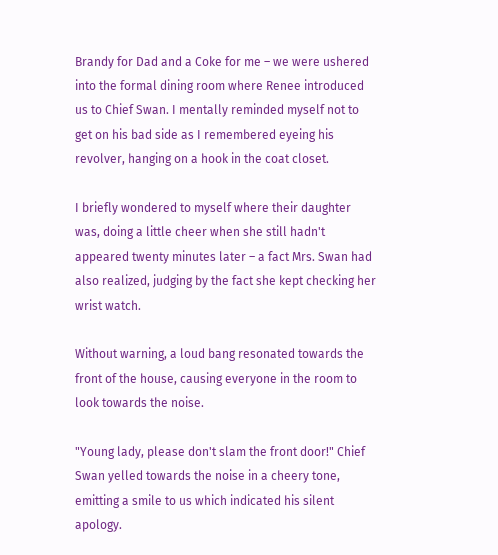Brandy for Dad and a Coke for me – we were ushered into the formal dining room where Renee introduced us to Chief Swan. I mentally reminded myself not to get on his bad side as I remembered eyeing his revolver, hanging on a hook in the coat closet.

I briefly wondered to myself where their daughter was, doing a little cheer when she still hadn't appeared twenty minutes later – a fact Mrs. Swan had also realized, judging by the fact she kept checking her wrist watch.

Without warning, a loud bang resonated towards the front of the house, causing everyone in the room to look towards the noise.

"Young lady, please don't slam the front door!" Chief Swan yelled towards the noise in a cheery tone, emitting a smile to us which indicated his silent apology.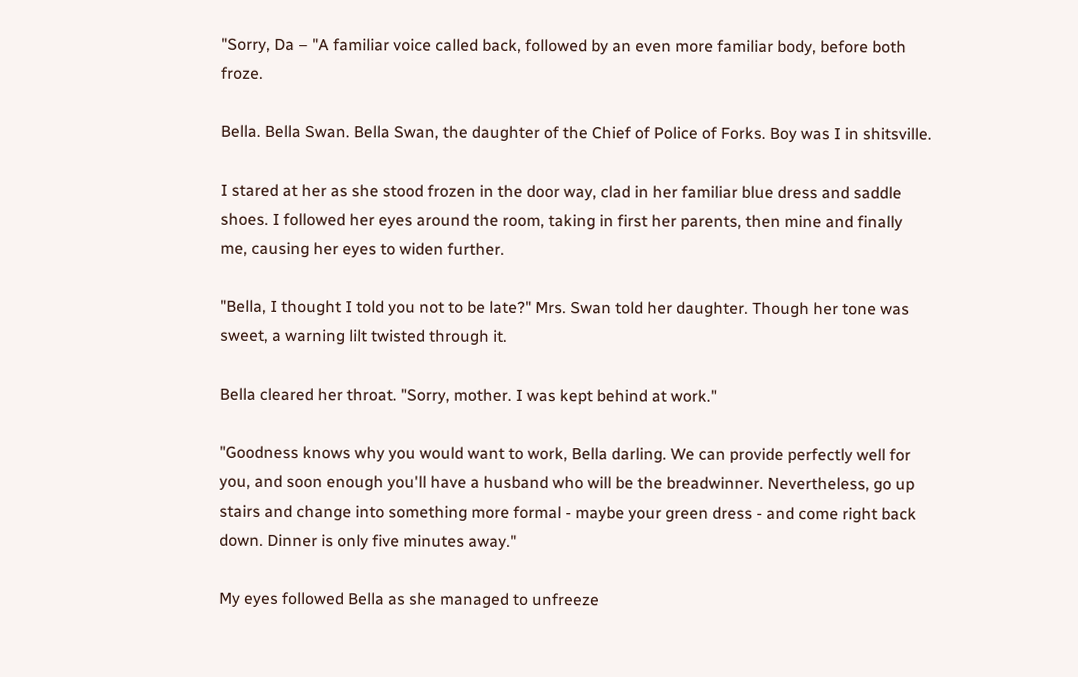"Sorry, Da – "A familiar voice called back, followed by an even more familiar body, before both froze.

Bella. Bella Swan. Bella Swan, the daughter of the Chief of Police of Forks. Boy was I in shitsville.

I stared at her as she stood frozen in the door way, clad in her familiar blue dress and saddle shoes. I followed her eyes around the room, taking in first her parents, then mine and finally me, causing her eyes to widen further.

"Bella, I thought I told you not to be late?" Mrs. Swan told her daughter. Though her tone was sweet, a warning lilt twisted through it.

Bella cleared her throat. "Sorry, mother. I was kept behind at work."

"Goodness knows why you would want to work, Bella darling. We can provide perfectly well for you, and soon enough you'll have a husband who will be the breadwinner. Nevertheless, go up stairs and change into something more formal - maybe your green dress - and come right back down. Dinner is only five minutes away."

My eyes followed Bella as she managed to unfreeze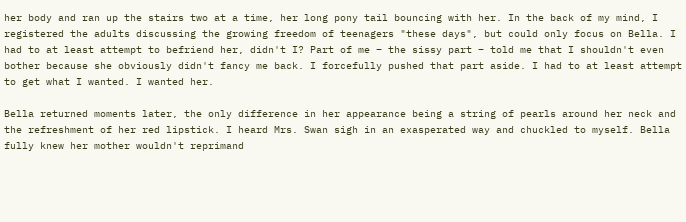her body and ran up the stairs two at a time, her long pony tail bouncing with her. In the back of my mind, I registered the adults discussing the growing freedom of teenagers "these days", but could only focus on Bella. I had to at least attempt to befriend her, didn't I? Part of me – the sissy part – told me that I shouldn't even bother because she obviously didn't fancy me back. I forcefully pushed that part aside. I had to at least attempt to get what I wanted. I wanted her.

Bella returned moments later, the only difference in her appearance being a string of pearls around her neck and the refreshment of her red lipstick. I heard Mrs. Swan sigh in an exasperated way and chuckled to myself. Bella fully knew her mother wouldn't reprimand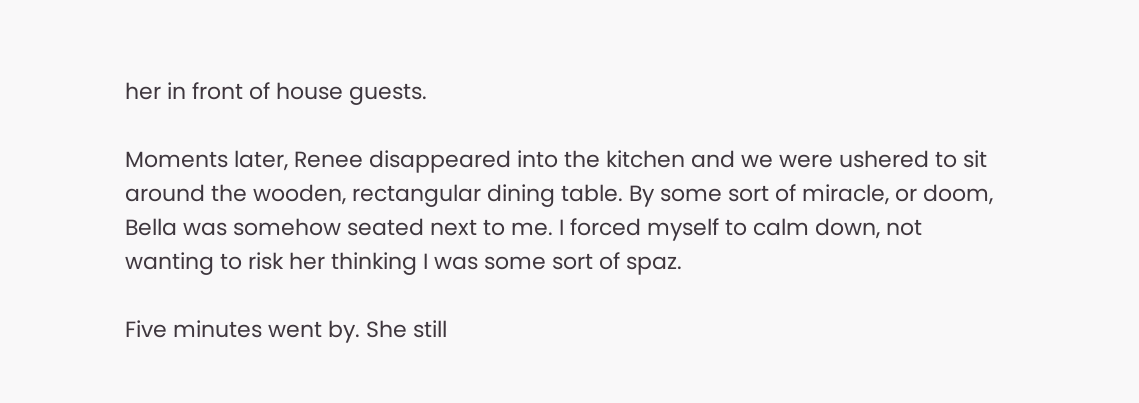her in front of house guests.

Moments later, Renee disappeared into the kitchen and we were ushered to sit around the wooden, rectangular dining table. By some sort of miracle, or doom, Bella was somehow seated next to me. I forced myself to calm down, not wanting to risk her thinking I was some sort of spaz.

Five minutes went by. She still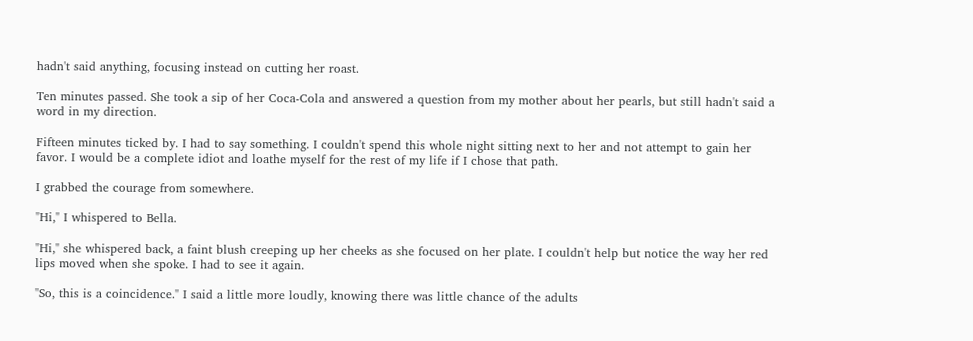hadn't said anything, focusing instead on cutting her roast.

Ten minutes passed. She took a sip of her Coca-Cola and answered a question from my mother about her pearls, but still hadn't said a word in my direction.

Fifteen minutes ticked by. I had to say something. I couldn't spend this whole night sitting next to her and not attempt to gain her favor. I would be a complete idiot and loathe myself for the rest of my life if I chose that path.

I grabbed the courage from somewhere.

"Hi," I whispered to Bella.

"Hi," she whispered back, a faint blush creeping up her cheeks as she focused on her plate. I couldn't help but notice the way her red lips moved when she spoke. I had to see it again.

"So, this is a coincidence." I said a little more loudly, knowing there was little chance of the adults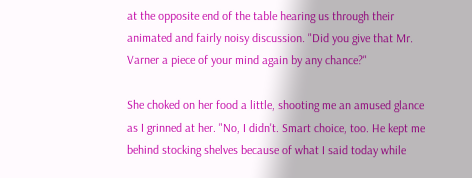at the opposite end of the table hearing us through their animated and fairly noisy discussion. "Did you give that Mr. Varner a piece of your mind again by any chance?"

She choked on her food a little, shooting me an amused glance as I grinned at her. "No, I didn't. Smart choice, too. He kept me behind stocking shelves because of what I said today while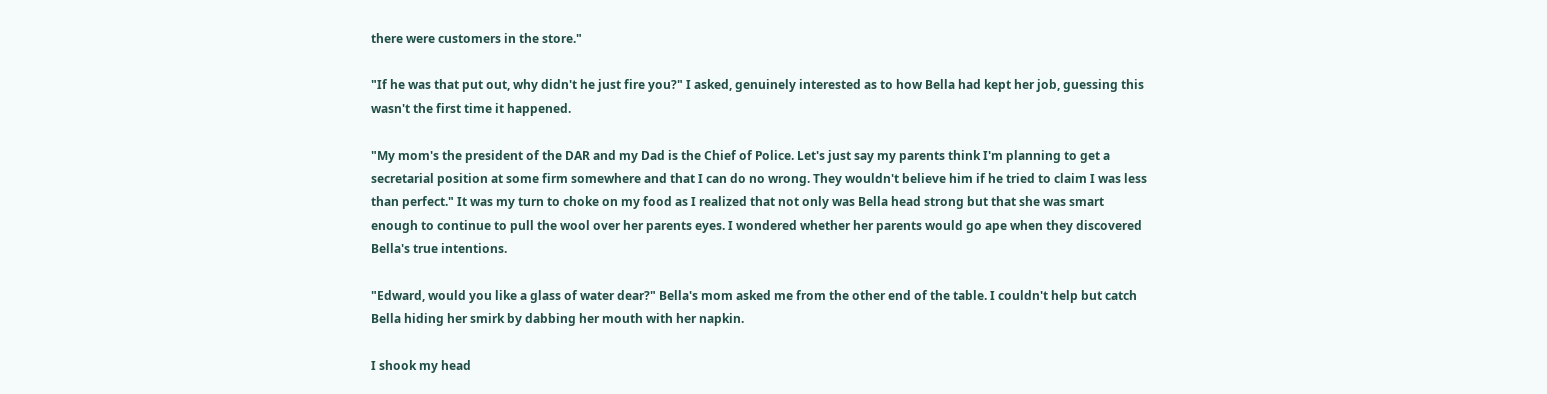there were customers in the store."

"If he was that put out, why didn't he just fire you?" I asked, genuinely interested as to how Bella had kept her job, guessing this wasn't the first time it happened.

"My mom's the president of the DAR and my Dad is the Chief of Police. Let's just say my parents think I'm planning to get a secretarial position at some firm somewhere and that I can do no wrong. They wouldn't believe him if he tried to claim I was less than perfect." It was my turn to choke on my food as I realized that not only was Bella head strong but that she was smart enough to continue to pull the wool over her parents eyes. I wondered whether her parents would go ape when they discovered Bella's true intentions.

"Edward, would you like a glass of water dear?" Bella's mom asked me from the other end of the table. I couldn't help but catch Bella hiding her smirk by dabbing her mouth with her napkin.

I shook my head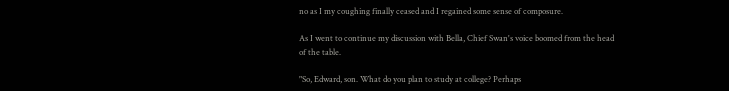no as I my coughing finally ceased and I regained some sense of composure.

As I went to continue my discussion with Bella, Chief Swan's voice boomed from the head of the table.

"So, Edward, son. What do you plan to study at college? Perhaps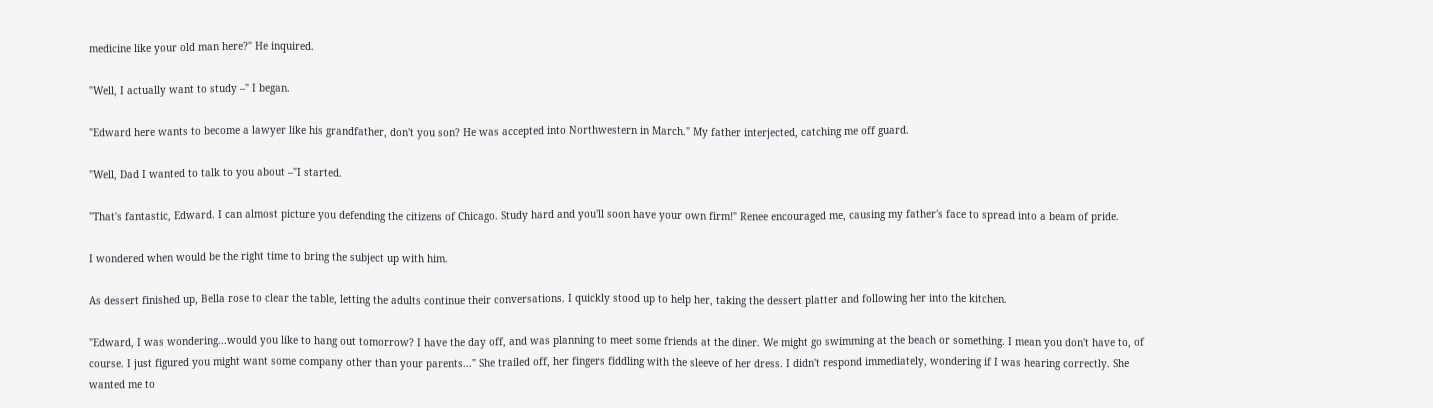medicine like your old man here?" He inquired.

"Well, I actually want to study –" I began.

"Edward here wants to become a lawyer like his grandfather, don't you son? He was accepted into Northwestern in March." My father interjected, catching me off guard.

"Well, Dad I wanted to talk to you about –"I started.

"That's fantastic, Edward. I can almost picture you defending the citizens of Chicago. Study hard and you'll soon have your own firm!" Renee encouraged me, causing my father's face to spread into a beam of pride.

I wondered when would be the right time to bring the subject up with him.

As dessert finished up, Bella rose to clear the table, letting the adults continue their conversations. I quickly stood up to help her, taking the dessert platter and following her into the kitchen.

"Edward, I was wondering...would you like to hang out tomorrow? I have the day off, and was planning to meet some friends at the diner. We might go swimming at the beach or something. I mean you don't have to, of course. I just figured you might want some company other than your parents..." She trailed off, her fingers fiddling with the sleeve of her dress. I didn't respond immediately, wondering if I was hearing correctly. She wanted me to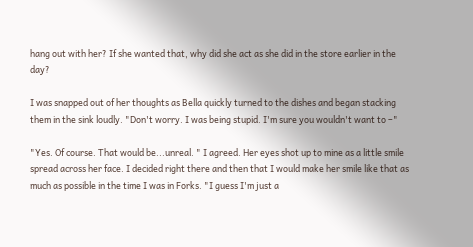hang out with her? If she wanted that, why did she act as she did in the store earlier in the day?

I was snapped out of her thoughts as Bella quickly turned to the dishes and began stacking them in the sink loudly. "Don't worry. I was being stupid. I'm sure you wouldn't want to –"

"Yes. Of course. That would be...unreal. " I agreed. Her eyes shot up to mine as a little smile spread across her face. I decided right there and then that I would make her smile like that as much as possible in the time I was in Forks. "I guess I'm just a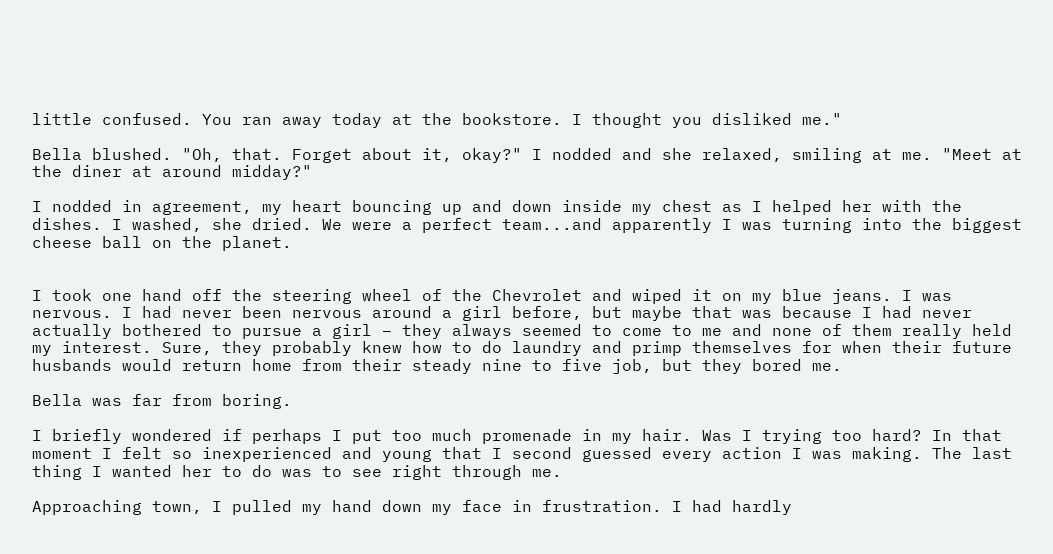little confused. You ran away today at the bookstore. I thought you disliked me."

Bella blushed. "Oh, that. Forget about it, okay?" I nodded and she relaxed, smiling at me. "Meet at the diner at around midday?"

I nodded in agreement, my heart bouncing up and down inside my chest as I helped her with the dishes. I washed, she dried. We were a perfect team...and apparently I was turning into the biggest cheese ball on the planet.


I took one hand off the steering wheel of the Chevrolet and wiped it on my blue jeans. I was nervous. I had never been nervous around a girl before, but maybe that was because I had never actually bothered to pursue a girl – they always seemed to come to me and none of them really held my interest. Sure, they probably knew how to do laundry and primp themselves for when their future husbands would return home from their steady nine to five job, but they bored me.

Bella was far from boring.

I briefly wondered if perhaps I put too much promenade in my hair. Was I trying too hard? In that moment I felt so inexperienced and young that I second guessed every action I was making. The last thing I wanted her to do was to see right through me.

Approaching town, I pulled my hand down my face in frustration. I had hardly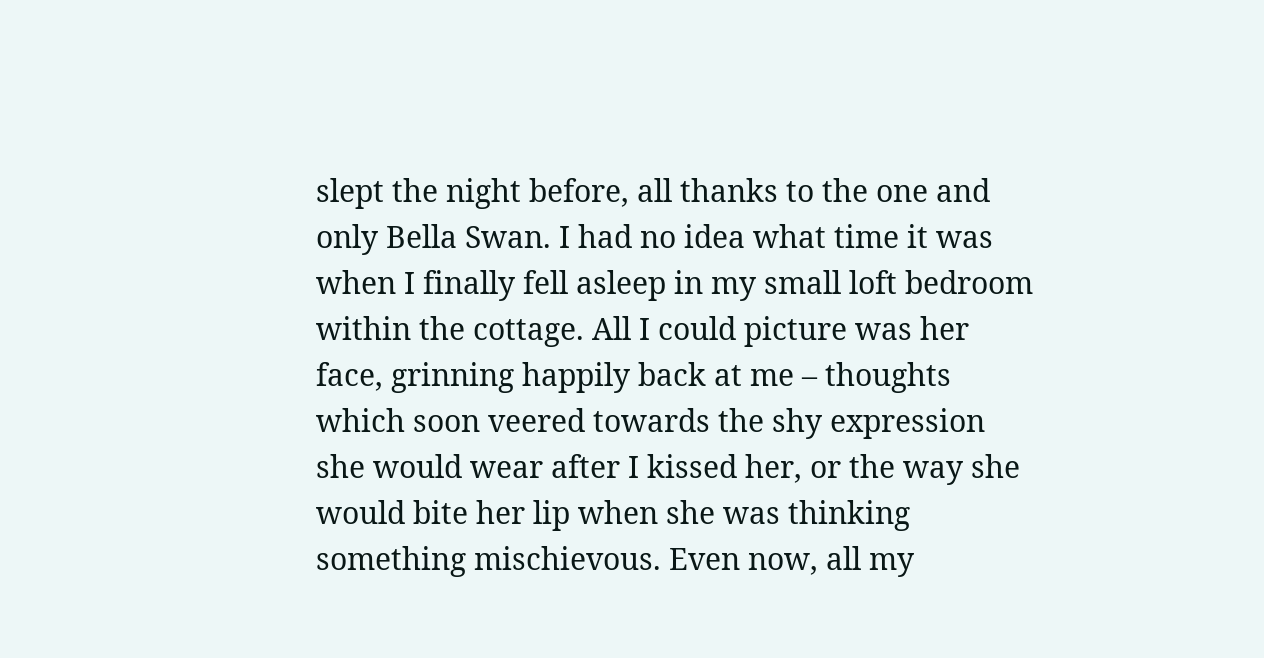slept the night before, all thanks to the one and only Bella Swan. I had no idea what time it was when I finally fell asleep in my small loft bedroom within the cottage. All I could picture was her face, grinning happily back at me – thoughts which soon veered towards the shy expression she would wear after I kissed her, or the way she would bite her lip when she was thinking something mischievous. Even now, all my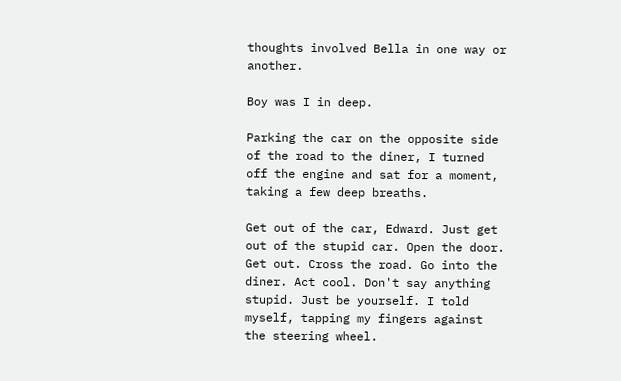thoughts involved Bella in one way or another.

Boy was I in deep.

Parking the car on the opposite side of the road to the diner, I turned off the engine and sat for a moment, taking a few deep breaths.

Get out of the car, Edward. Just get out of the stupid car. Open the door. Get out. Cross the road. Go into the diner. Act cool. Don't say anything stupid. Just be yourself. I told myself, tapping my fingers against the steering wheel.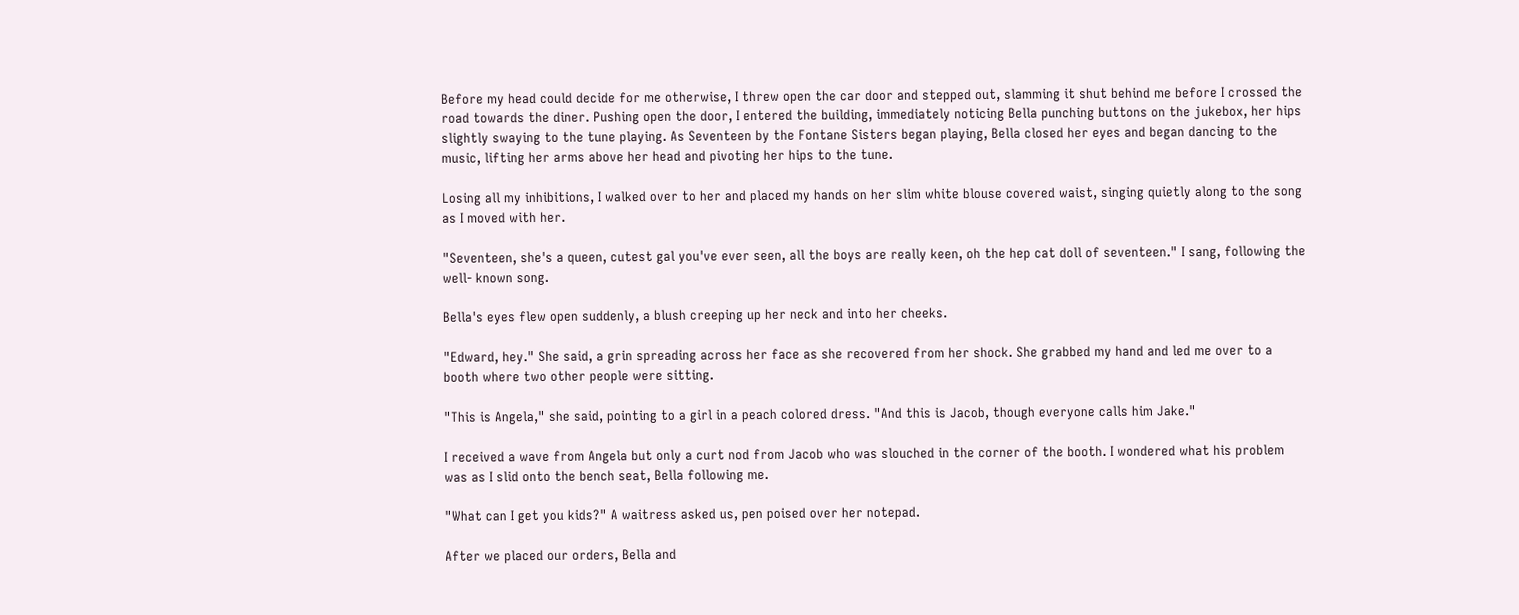Before my head could decide for me otherwise, I threw open the car door and stepped out, slamming it shut behind me before I crossed the road towards the diner. Pushing open the door, I entered the building, immediately noticing Bella punching buttons on the jukebox, her hips slightly swaying to the tune playing. As Seventeen by the Fontane Sisters began playing, Bella closed her eyes and began dancing to the music, lifting her arms above her head and pivoting her hips to the tune.

Losing all my inhibitions, I walked over to her and placed my hands on her slim white blouse covered waist, singing quietly along to the song as I moved with her.

"Seventeen, she's a queen, cutest gal you've ever seen, all the boys are really keen, oh the hep cat doll of seventeen." I sang, following the well- known song.

Bella's eyes flew open suddenly, a blush creeping up her neck and into her cheeks.

"Edward, hey." She said, a grin spreading across her face as she recovered from her shock. She grabbed my hand and led me over to a booth where two other people were sitting.

"This is Angela," she said, pointing to a girl in a peach colored dress. "And this is Jacob, though everyone calls him Jake."

I received a wave from Angela but only a curt nod from Jacob who was slouched in the corner of the booth. I wondered what his problem was as I slid onto the bench seat, Bella following me.

"What can I get you kids?" A waitress asked us, pen poised over her notepad.

After we placed our orders, Bella and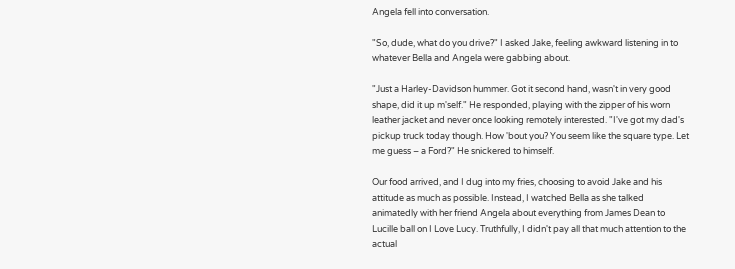Angela fell into conversation.

"So, dude, what do you drive?" I asked Jake, feeling awkward listening in to whatever Bella and Angela were gabbing about.

"Just a Harley-Davidson hummer. Got it second hand, wasn't in very good shape, did it up m'self." He responded, playing with the zipper of his worn leather jacket and never once looking remotely interested. "I've got my dad's pickup truck today though. How 'bout you? You seem like the square type. Let me guess – a Ford?" He snickered to himself.

Our food arrived, and I dug into my fries, choosing to avoid Jake and his attitude as much as possible. Instead, I watched Bella as she talked animatedly with her friend Angela about everything from James Dean to Lucille ball on I Love Lucy. Truthfully, I didn't pay all that much attention to the actual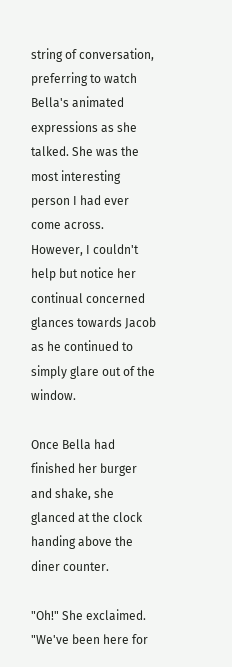string of conversation, preferring to watch Bella's animated expressions as she talked. She was the most interesting person I had ever come across. However, I couldn't help but notice her continual concerned glances towards Jacob as he continued to simply glare out of the window.

Once Bella had finished her burger and shake, she glanced at the clock handing above the diner counter.

"Oh!" She exclaimed. "We've been here for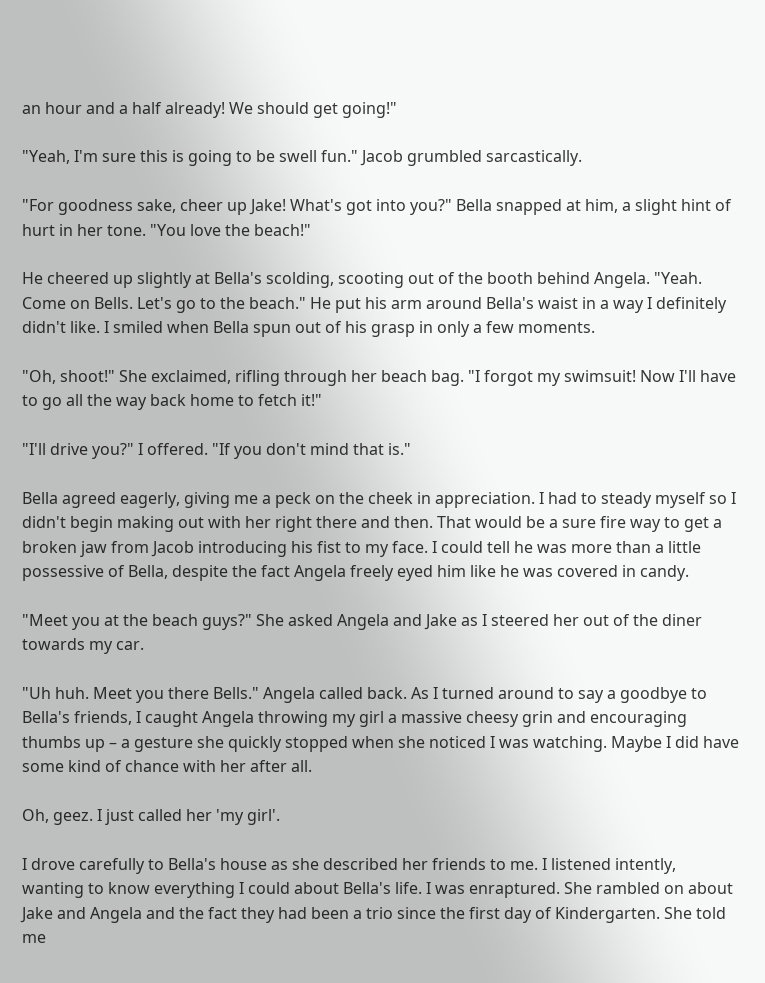an hour and a half already! We should get going!"

"Yeah, I'm sure this is going to be swell fun." Jacob grumbled sarcastically.

"For goodness sake, cheer up Jake! What's got into you?" Bella snapped at him, a slight hint of hurt in her tone. "You love the beach!"

He cheered up slightly at Bella's scolding, scooting out of the booth behind Angela. "Yeah. Come on Bells. Let's go to the beach." He put his arm around Bella's waist in a way I definitely didn't like. I smiled when Bella spun out of his grasp in only a few moments.

"Oh, shoot!" She exclaimed, rifling through her beach bag. "I forgot my swimsuit! Now I'll have to go all the way back home to fetch it!"

"I'll drive you?" I offered. "If you don't mind that is."

Bella agreed eagerly, giving me a peck on the cheek in appreciation. I had to steady myself so I didn't begin making out with her right there and then. That would be a sure fire way to get a broken jaw from Jacob introducing his fist to my face. I could tell he was more than a little possessive of Bella, despite the fact Angela freely eyed him like he was covered in candy.

"Meet you at the beach guys?" She asked Angela and Jake as I steered her out of the diner towards my car.

"Uh huh. Meet you there Bells." Angela called back. As I turned around to say a goodbye to Bella's friends, I caught Angela throwing my girl a massive cheesy grin and encouraging thumbs up – a gesture she quickly stopped when she noticed I was watching. Maybe I did have some kind of chance with her after all.

Oh, geez. I just called her 'my girl'.

I drove carefully to Bella's house as she described her friends to me. I listened intently, wanting to know everything I could about Bella's life. I was enraptured. She rambled on about Jake and Angela and the fact they had been a trio since the first day of Kindergarten. She told me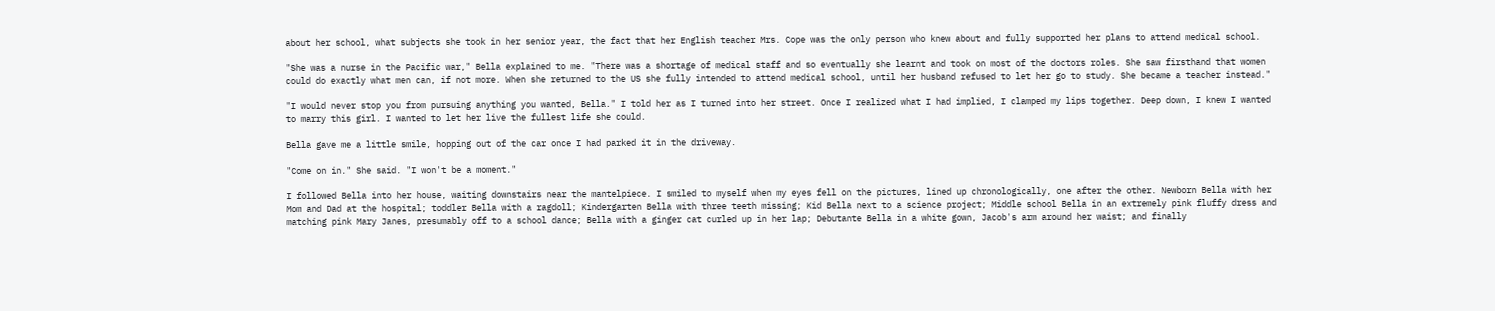about her school, what subjects she took in her senior year, the fact that her English teacher Mrs. Cope was the only person who knew about and fully supported her plans to attend medical school.

"She was a nurse in the Pacific war," Bella explained to me. "There was a shortage of medical staff and so eventually she learnt and took on most of the doctors roles. She saw firsthand that women could do exactly what men can, if not more. When she returned to the US she fully intended to attend medical school, until her husband refused to let her go to study. She became a teacher instead."

"I would never stop you from pursuing anything you wanted, Bella." I told her as I turned into her street. Once I realized what I had implied, I clamped my lips together. Deep down, I knew I wanted to marry this girl. I wanted to let her live the fullest life she could.

Bella gave me a little smile, hopping out of the car once I had parked it in the driveway.

"Come on in." She said. "I won't be a moment."

I followed Bella into her house, waiting downstairs near the mantelpiece. I smiled to myself when my eyes fell on the pictures, lined up chronologically, one after the other. Newborn Bella with her Mom and Dad at the hospital; toddler Bella with a ragdoll; Kindergarten Bella with three teeth missing; Kid Bella next to a science project; Middle school Bella in an extremely pink fluffy dress and matching pink Mary Janes, presumably off to a school dance; Bella with a ginger cat curled up in her lap; Debutante Bella in a white gown, Jacob's arm around her waist; and finally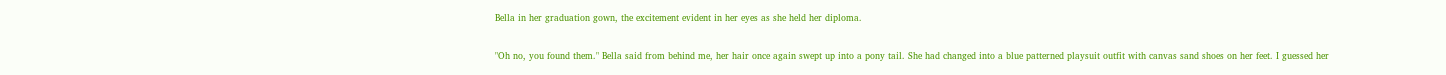Bella in her graduation gown, the excitement evident in her eyes as she held her diploma.

"Oh no, you found them." Bella said from behind me, her hair once again swept up into a pony tail. She had changed into a blue patterned playsuit outfit with canvas sand shoes on her feet. I guessed her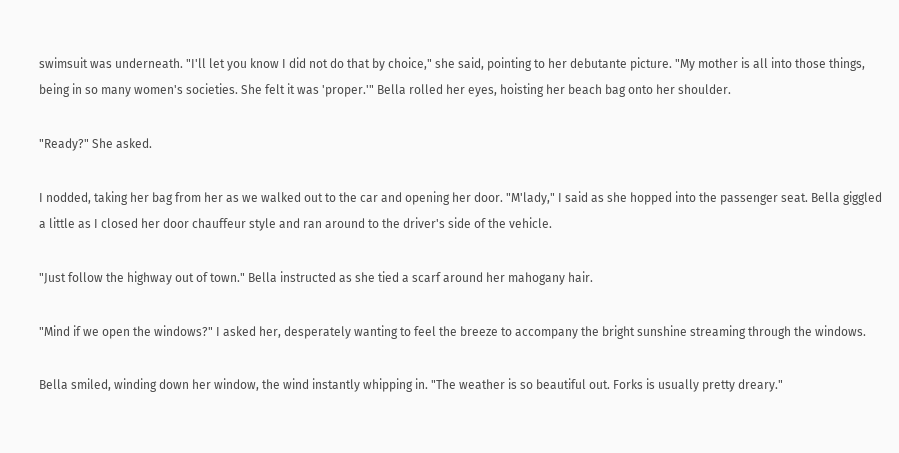swimsuit was underneath. "I'll let you know I did not do that by choice," she said, pointing to her debutante picture. "My mother is all into those things, being in so many women's societies. She felt it was 'proper.'" Bella rolled her eyes, hoisting her beach bag onto her shoulder.

"Ready?" She asked.

I nodded, taking her bag from her as we walked out to the car and opening her door. "M'lady," I said as she hopped into the passenger seat. Bella giggled a little as I closed her door chauffeur style and ran around to the driver's side of the vehicle.

"Just follow the highway out of town." Bella instructed as she tied a scarf around her mahogany hair.

"Mind if we open the windows?" I asked her, desperately wanting to feel the breeze to accompany the bright sunshine streaming through the windows.

Bella smiled, winding down her window, the wind instantly whipping in. "The weather is so beautiful out. Forks is usually pretty dreary."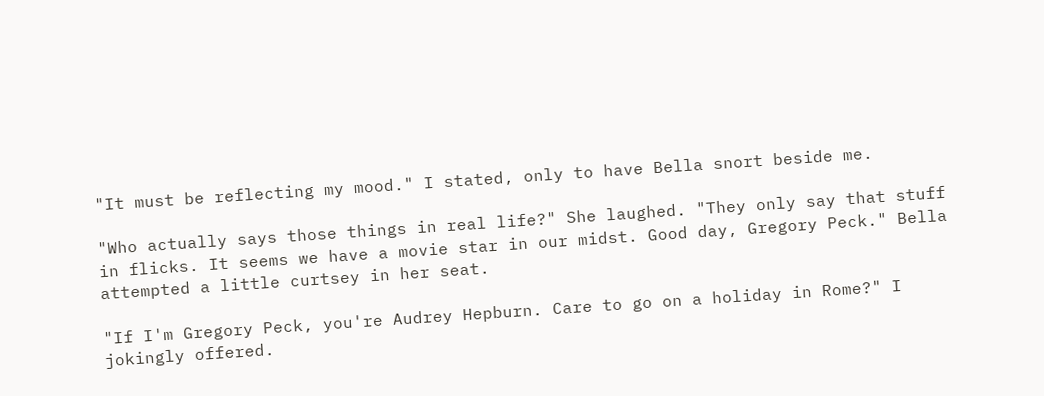"It must be reflecting my mood." I stated, only to have Bella snort beside me.

"Who actually says those things in real life?" She laughed. "They only say that stuff in flicks. It seems we have a movie star in our midst. Good day, Gregory Peck." Bella attempted a little curtsey in her seat.

"If I'm Gregory Peck, you're Audrey Hepburn. Care to go on a holiday in Rome?" I jokingly offered.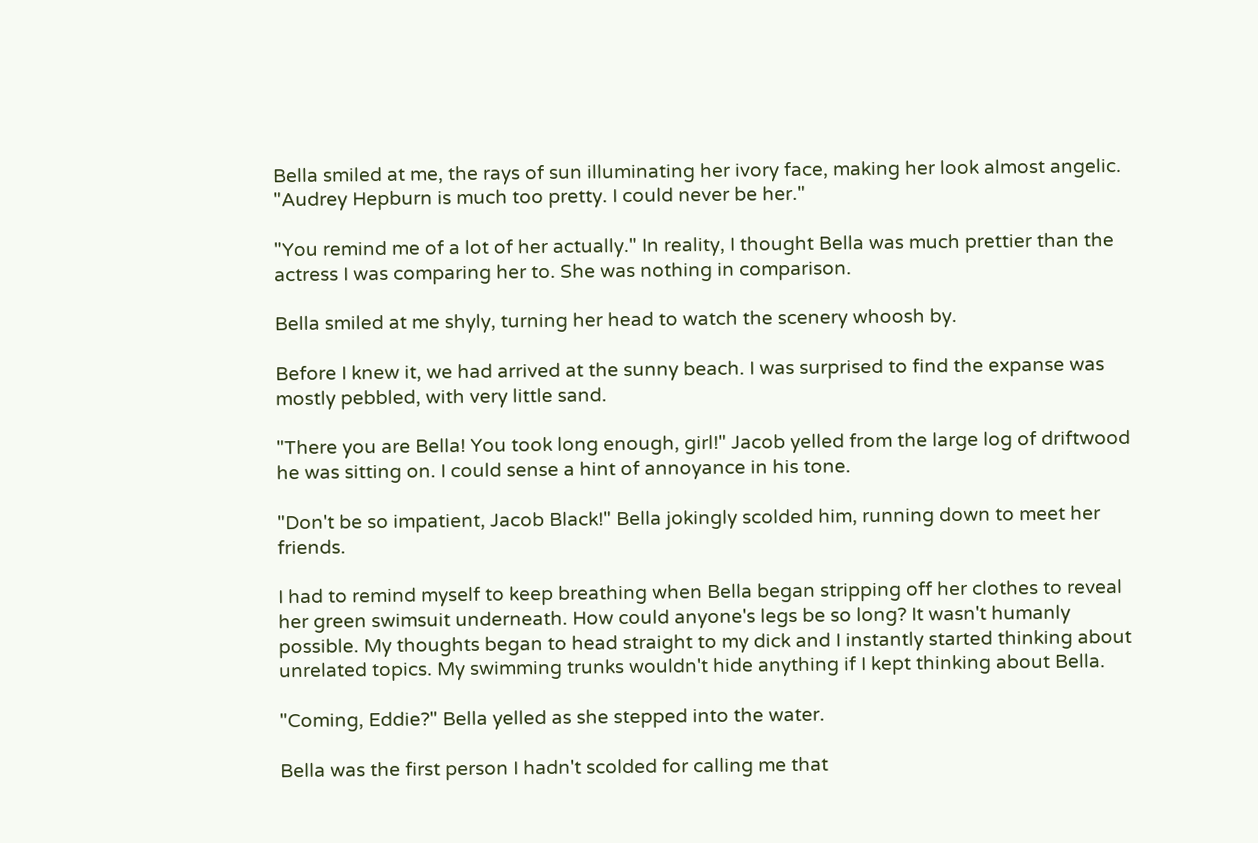Bella smiled at me, the rays of sun illuminating her ivory face, making her look almost angelic. "Audrey Hepburn is much too pretty. I could never be her."

"You remind me of a lot of her actually." In reality, I thought Bella was much prettier than the actress I was comparing her to. She was nothing in comparison.

Bella smiled at me shyly, turning her head to watch the scenery whoosh by.

Before I knew it, we had arrived at the sunny beach. I was surprised to find the expanse was mostly pebbled, with very little sand.

"There you are Bella! You took long enough, girl!" Jacob yelled from the large log of driftwood he was sitting on. I could sense a hint of annoyance in his tone.

"Don't be so impatient, Jacob Black!" Bella jokingly scolded him, running down to meet her friends.

I had to remind myself to keep breathing when Bella began stripping off her clothes to reveal her green swimsuit underneath. How could anyone's legs be so long? It wasn't humanly possible. My thoughts began to head straight to my dick and I instantly started thinking about unrelated topics. My swimming trunks wouldn't hide anything if I kept thinking about Bella.

"Coming, Eddie?" Bella yelled as she stepped into the water.

Bella was the first person I hadn't scolded for calling me that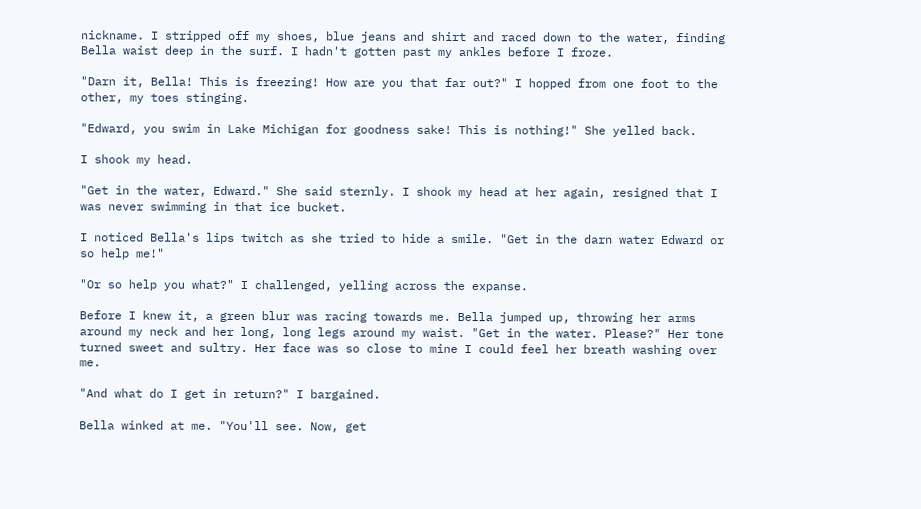nickname. I stripped off my shoes, blue jeans and shirt and raced down to the water, finding Bella waist deep in the surf. I hadn't gotten past my ankles before I froze.

"Darn it, Bella! This is freezing! How are you that far out?" I hopped from one foot to the other, my toes stinging.

"Edward, you swim in Lake Michigan for goodness sake! This is nothing!" She yelled back.

I shook my head.

"Get in the water, Edward." She said sternly. I shook my head at her again, resigned that I was never swimming in that ice bucket.

I noticed Bella's lips twitch as she tried to hide a smile. "Get in the darn water Edward or so help me!"

"Or so help you what?" I challenged, yelling across the expanse.

Before I knew it, a green blur was racing towards me. Bella jumped up, throwing her arms around my neck and her long, long legs around my waist. "Get in the water. Please?" Her tone turned sweet and sultry. Her face was so close to mine I could feel her breath washing over me.

"And what do I get in return?" I bargained.

Bella winked at me. "You'll see. Now, get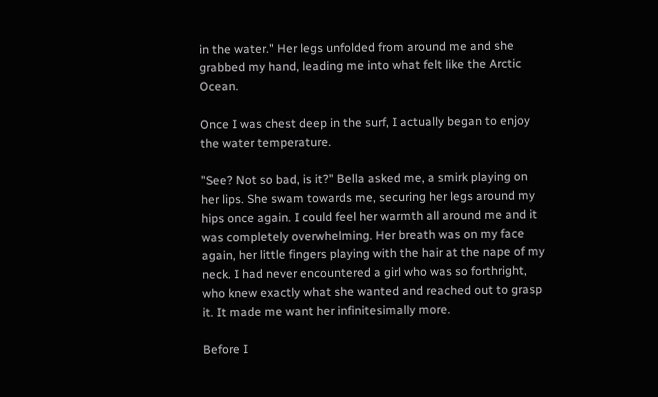in the water." Her legs unfolded from around me and she grabbed my hand, leading me into what felt like the Arctic Ocean.

Once I was chest deep in the surf, I actually began to enjoy the water temperature.

"See? Not so bad, is it?" Bella asked me, a smirk playing on her lips. She swam towards me, securing her legs around my hips once again. I could feel her warmth all around me and it was completely overwhelming. Her breath was on my face again, her little fingers playing with the hair at the nape of my neck. I had never encountered a girl who was so forthright, who knew exactly what she wanted and reached out to grasp it. It made me want her infinitesimally more.

Before I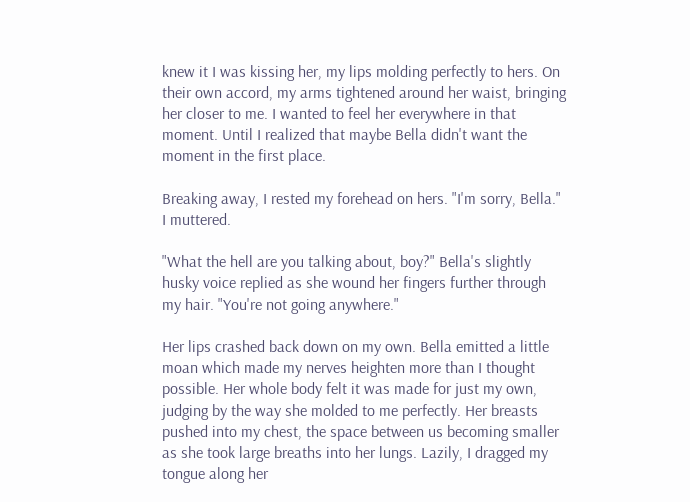knew it I was kissing her, my lips molding perfectly to hers. On their own accord, my arms tightened around her waist, bringing her closer to me. I wanted to feel her everywhere in that moment. Until I realized that maybe Bella didn't want the moment in the first place.

Breaking away, I rested my forehead on hers. "I'm sorry, Bella." I muttered.

"What the hell are you talking about, boy?" Bella's slightly husky voice replied as she wound her fingers further through my hair. "You're not going anywhere."

Her lips crashed back down on my own. Bella emitted a little moan which made my nerves heighten more than I thought possible. Her whole body felt it was made for just my own, judging by the way she molded to me perfectly. Her breasts pushed into my chest, the space between us becoming smaller as she took large breaths into her lungs. Lazily, I dragged my tongue along her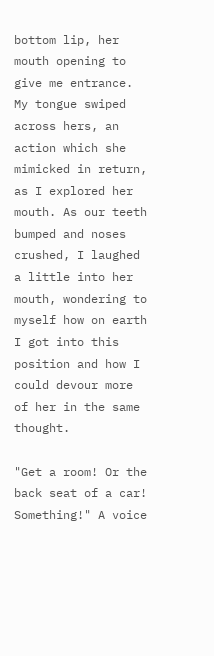bottom lip, her mouth opening to give me entrance. My tongue swiped across hers, an action which she mimicked in return, as I explored her mouth. As our teeth bumped and noses crushed, I laughed a little into her mouth, wondering to myself how on earth I got into this position and how I could devour more of her in the same thought.

"Get a room! Or the back seat of a car! Something!" A voice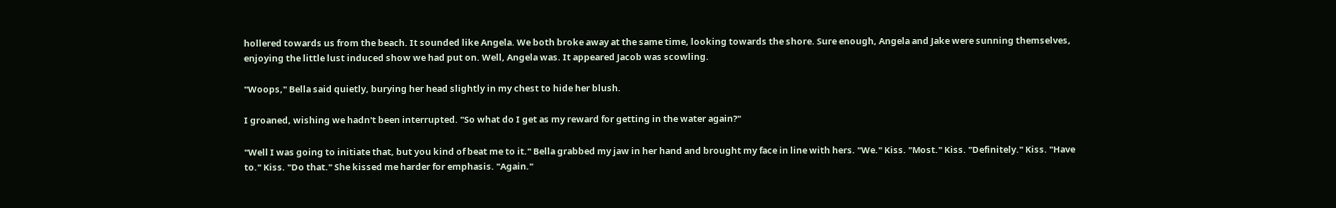hollered towards us from the beach. It sounded like Angela. We both broke away at the same time, looking towards the shore. Sure enough, Angela and Jake were sunning themselves, enjoying the little lust induced show we had put on. Well, Angela was. It appeared Jacob was scowling.

"Woops," Bella said quietly, burying her head slightly in my chest to hide her blush.

I groaned, wishing we hadn't been interrupted. "So what do I get as my reward for getting in the water again?"

"Well I was going to initiate that, but you kind of beat me to it." Bella grabbed my jaw in her hand and brought my face in line with hers. "We." Kiss. "Most." Kiss. "Definitely." Kiss. "Have to." Kiss. "Do that." She kissed me harder for emphasis. "Again."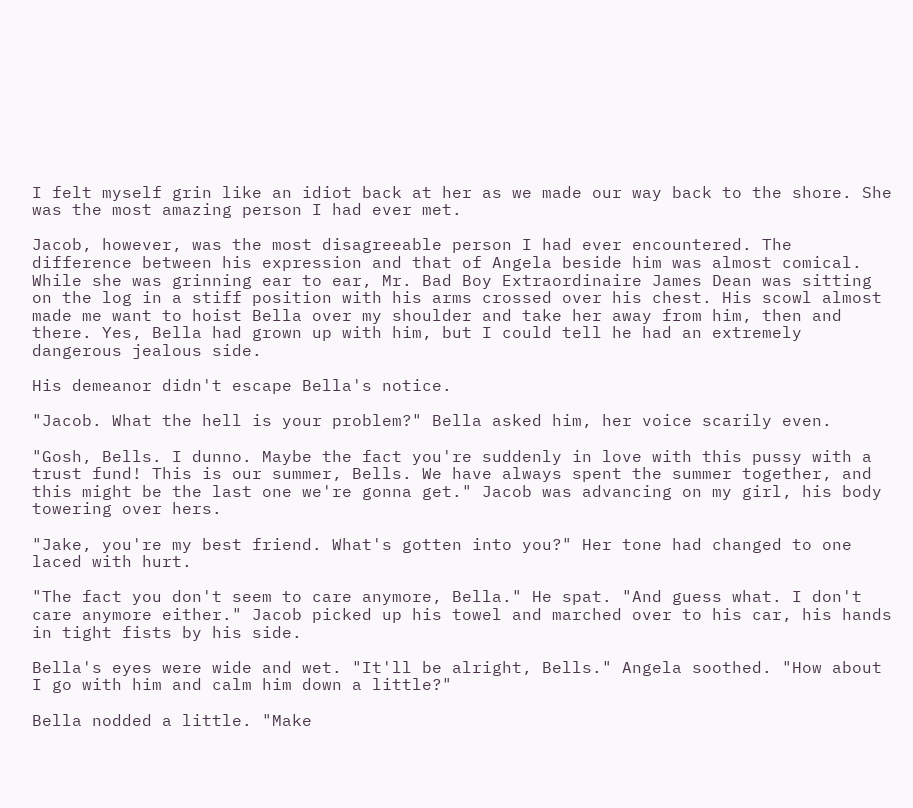I felt myself grin like an idiot back at her as we made our way back to the shore. She was the most amazing person I had ever met.

Jacob, however, was the most disagreeable person I had ever encountered. The difference between his expression and that of Angela beside him was almost comical. While she was grinning ear to ear, Mr. Bad Boy Extraordinaire James Dean was sitting on the log in a stiff position with his arms crossed over his chest. His scowl almost made me want to hoist Bella over my shoulder and take her away from him, then and there. Yes, Bella had grown up with him, but I could tell he had an extremely dangerous jealous side.

His demeanor didn't escape Bella's notice.

"Jacob. What the hell is your problem?" Bella asked him, her voice scarily even.

"Gosh, Bells. I dunno. Maybe the fact you're suddenly in love with this pussy with a trust fund! This is our summer, Bells. We have always spent the summer together, and this might be the last one we're gonna get." Jacob was advancing on my girl, his body towering over hers.

"Jake, you're my best friend. What's gotten into you?" Her tone had changed to one laced with hurt.

"The fact you don't seem to care anymore, Bella." He spat. "And guess what. I don't care anymore either." Jacob picked up his towel and marched over to his car, his hands in tight fists by his side.

Bella's eyes were wide and wet. "It'll be alright, Bells." Angela soothed. "How about I go with him and calm him down a little?"

Bella nodded a little. "Make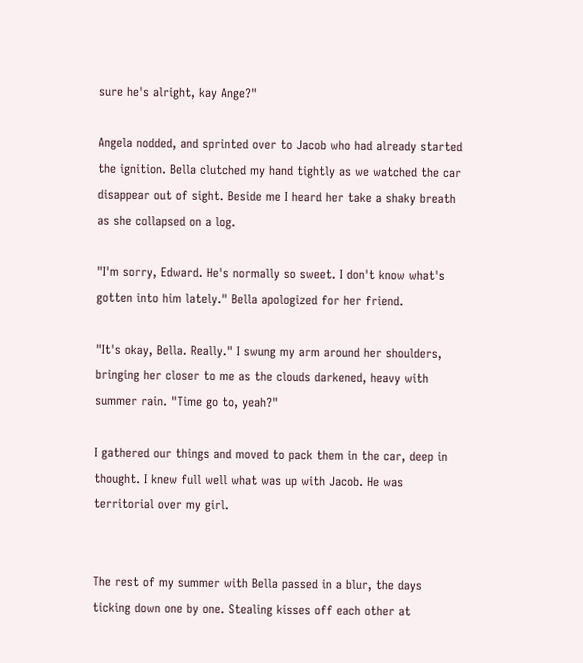sure he's alright, kay Ange?"

Angela nodded, and sprinted over to Jacob who had already started the ignition. Bella clutched my hand tightly as we watched the car disappear out of sight. Beside me I heard her take a shaky breath as she collapsed on a log.

"I'm sorry, Edward. He's normally so sweet. I don't know what's gotten into him lately." Bella apologized for her friend.

"It's okay, Bella. Really." I swung my arm around her shoulders, bringing her closer to me as the clouds darkened, heavy with summer rain. "Time go to, yeah?"

I gathered our things and moved to pack them in the car, deep in thought. I knew full well what was up with Jacob. He was territorial over my girl.


The rest of my summer with Bella passed in a blur, the days ticking down one by one. Stealing kisses off each other at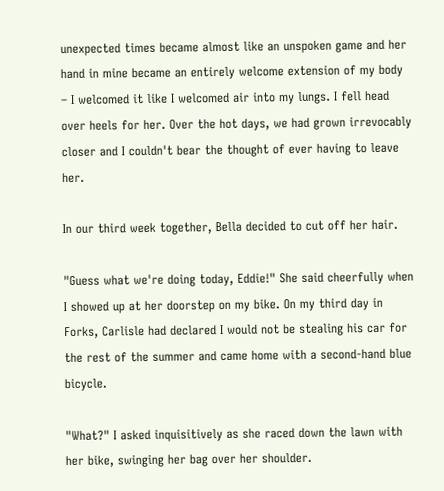unexpected times became almost like an unspoken game and her hand in mine became an entirely welcome extension of my body – I welcomed it like I welcomed air into my lungs. I fell head over heels for her. Over the hot days, we had grown irrevocably closer and I couldn't bear the thought of ever having to leave her.

In our third week together, Bella decided to cut off her hair.

"Guess what we're doing today, Eddie!" She said cheerfully when I showed up at her doorstep on my bike. On my third day in Forks, Carlisle had declared I would not be stealing his car for the rest of the summer and came home with a second-hand blue bicycle.

"What?" I asked inquisitively as she raced down the lawn with her bike, swinging her bag over her shoulder.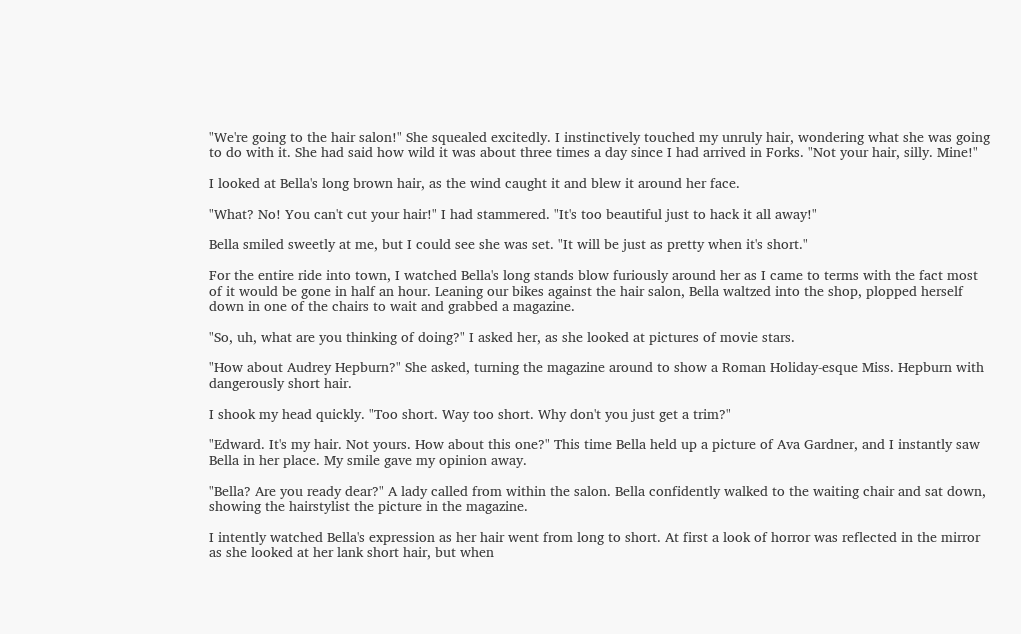"We're going to the hair salon!" She squealed excitedly. I instinctively touched my unruly hair, wondering what she was going to do with it. She had said how wild it was about three times a day since I had arrived in Forks. "Not your hair, silly. Mine!"

I looked at Bella's long brown hair, as the wind caught it and blew it around her face.

"What? No! You can't cut your hair!" I had stammered. "It's too beautiful just to hack it all away!"

Bella smiled sweetly at me, but I could see she was set. "It will be just as pretty when it's short."

For the entire ride into town, I watched Bella's long stands blow furiously around her as I came to terms with the fact most of it would be gone in half an hour. Leaning our bikes against the hair salon, Bella waltzed into the shop, plopped herself down in one of the chairs to wait and grabbed a magazine.

"So, uh, what are you thinking of doing?" I asked her, as she looked at pictures of movie stars.

"How about Audrey Hepburn?" She asked, turning the magazine around to show a Roman Holiday-esque Miss. Hepburn with dangerously short hair.

I shook my head quickly. "Too short. Way too short. Why don't you just get a trim?"

"Edward. It's my hair. Not yours. How about this one?" This time Bella held up a picture of Ava Gardner, and I instantly saw Bella in her place. My smile gave my opinion away.

"Bella? Are you ready dear?" A lady called from within the salon. Bella confidently walked to the waiting chair and sat down, showing the hairstylist the picture in the magazine.

I intently watched Bella's expression as her hair went from long to short. At first a look of horror was reflected in the mirror as she looked at her lank short hair, but when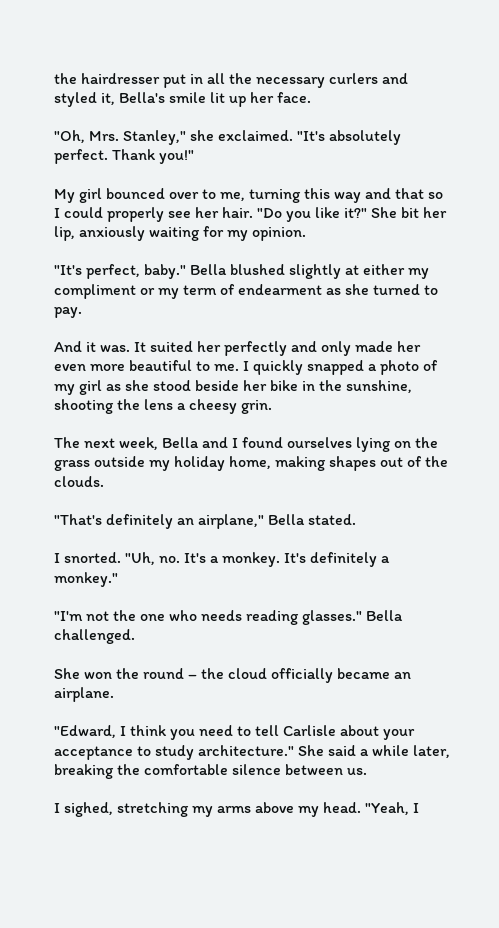the hairdresser put in all the necessary curlers and styled it, Bella's smile lit up her face.

"Oh, Mrs. Stanley," she exclaimed. "It's absolutely perfect. Thank you!"

My girl bounced over to me, turning this way and that so I could properly see her hair. "Do you like it?" She bit her lip, anxiously waiting for my opinion.

"It's perfect, baby." Bella blushed slightly at either my compliment or my term of endearment as she turned to pay.

And it was. It suited her perfectly and only made her even more beautiful to me. I quickly snapped a photo of my girl as she stood beside her bike in the sunshine, shooting the lens a cheesy grin.

The next week, Bella and I found ourselves lying on the grass outside my holiday home, making shapes out of the clouds.

"That's definitely an airplane," Bella stated.

I snorted. "Uh, no. It's a monkey. It's definitely a monkey."

"I'm not the one who needs reading glasses." Bella challenged.

She won the round – the cloud officially became an airplane.

"Edward, I think you need to tell Carlisle about your acceptance to study architecture." She said a while later, breaking the comfortable silence between us.

I sighed, stretching my arms above my head. "Yeah, I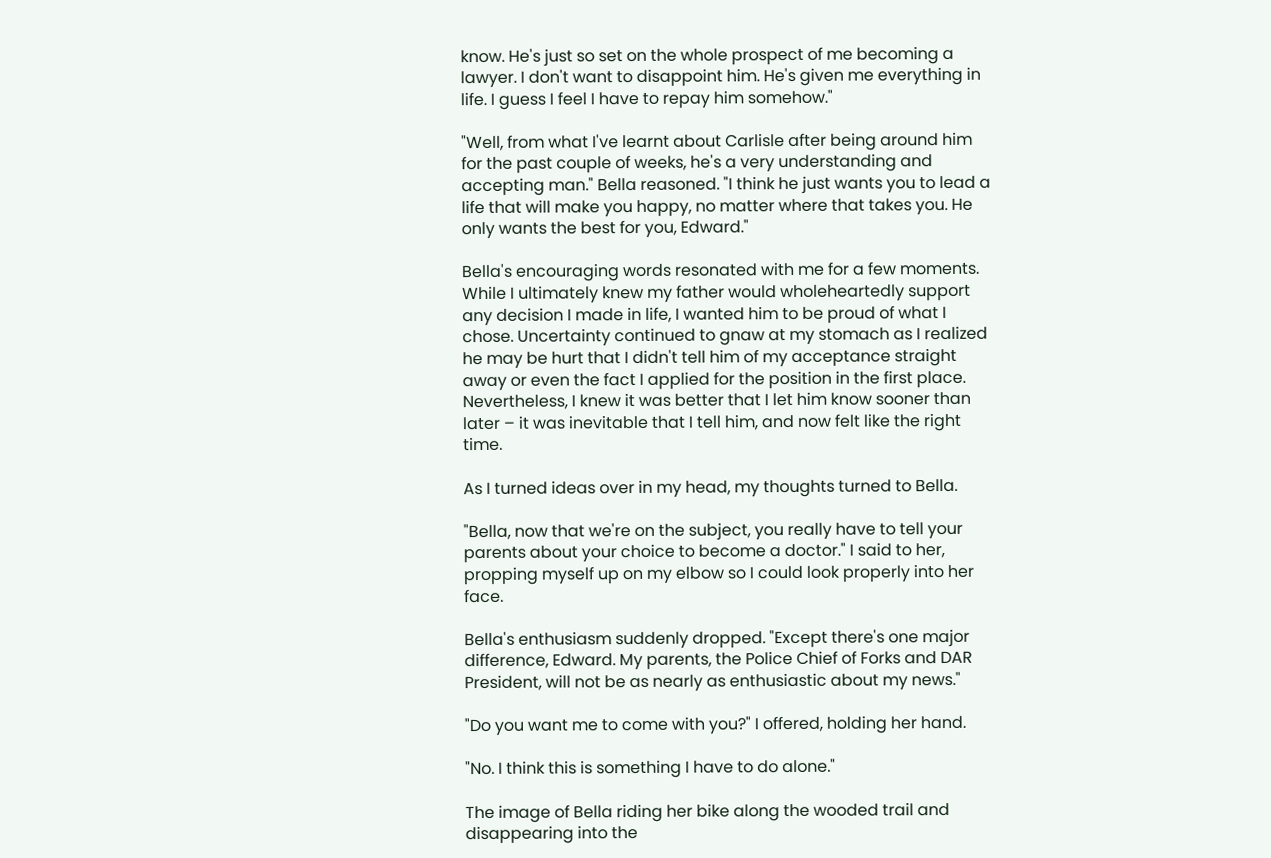know. He's just so set on the whole prospect of me becoming a lawyer. I don't want to disappoint him. He's given me everything in life. I guess I feel I have to repay him somehow."

"Well, from what I've learnt about Carlisle after being around him for the past couple of weeks, he's a very understanding and accepting man." Bella reasoned. "I think he just wants you to lead a life that will make you happy, no matter where that takes you. He only wants the best for you, Edward."

Bella's encouraging words resonated with me for a few moments. While I ultimately knew my father would wholeheartedly support any decision I made in life, I wanted him to be proud of what I chose. Uncertainty continued to gnaw at my stomach as I realized he may be hurt that I didn't tell him of my acceptance straight away or even the fact I applied for the position in the first place. Nevertheless, I knew it was better that I let him know sooner than later – it was inevitable that I tell him, and now felt like the right time.

As I turned ideas over in my head, my thoughts turned to Bella.

"Bella, now that we're on the subject, you really have to tell your parents about your choice to become a doctor." I said to her, propping myself up on my elbow so I could look properly into her face.

Bella's enthusiasm suddenly dropped. "Except there's one major difference, Edward. My parents, the Police Chief of Forks and DAR President, will not be as nearly as enthusiastic about my news."

"Do you want me to come with you?" I offered, holding her hand.

"No. I think this is something I have to do alone."

The image of Bella riding her bike along the wooded trail and disappearing into the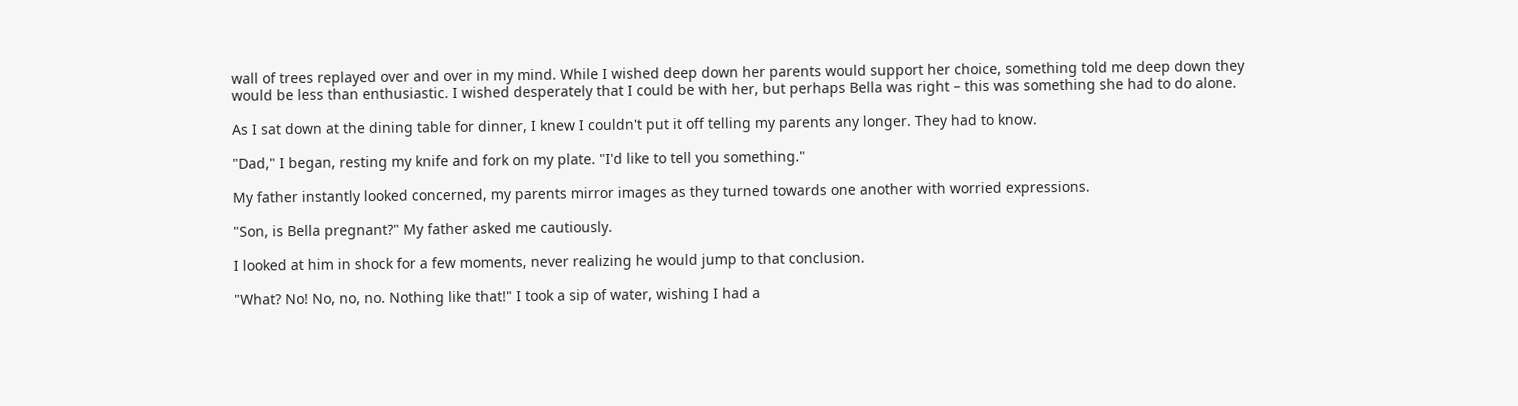wall of trees replayed over and over in my mind. While I wished deep down her parents would support her choice, something told me deep down they would be less than enthusiastic. I wished desperately that I could be with her, but perhaps Bella was right – this was something she had to do alone.

As I sat down at the dining table for dinner, I knew I couldn't put it off telling my parents any longer. They had to know.

"Dad," I began, resting my knife and fork on my plate. "I'd like to tell you something."

My father instantly looked concerned, my parents mirror images as they turned towards one another with worried expressions.

"Son, is Bella pregnant?" My father asked me cautiously.

I looked at him in shock for a few moments, never realizing he would jump to that conclusion.

"What? No! No, no, no. Nothing like that!" I took a sip of water, wishing I had a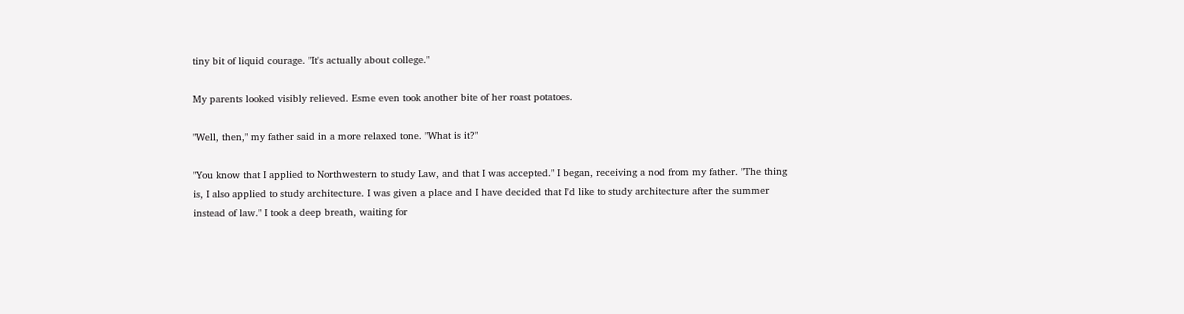tiny bit of liquid courage. "It's actually about college."

My parents looked visibly relieved. Esme even took another bite of her roast potatoes.

"Well, then," my father said in a more relaxed tone. "What is it?"

"You know that I applied to Northwestern to study Law, and that I was accepted." I began, receiving a nod from my father. "The thing is, I also applied to study architecture. I was given a place and I have decided that I'd like to study architecture after the summer instead of law." I took a deep breath, waiting for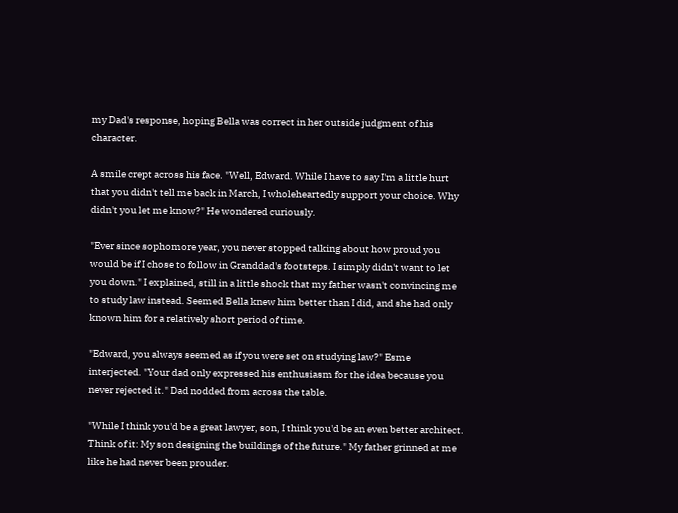my Dad's response, hoping Bella was correct in her outside judgment of his character.

A smile crept across his face. "Well, Edward. While I have to say I'm a little hurt that you didn't tell me back in March, I wholeheartedly support your choice. Why didn't you let me know?" He wondered curiously.

"Ever since sophomore year, you never stopped talking about how proud you would be if I chose to follow in Granddad's footsteps. I simply didn't want to let you down." I explained, still in a little shock that my father wasn't convincing me to study law instead. Seemed Bella knew him better than I did, and she had only known him for a relatively short period of time.

"Edward, you always seemed as if you were set on studying law?" Esme interjected. "Your dad only expressed his enthusiasm for the idea because you never rejected it." Dad nodded from across the table.

"While I think you'd be a great lawyer, son, I think you'd be an even better architect. Think of it: My son designing the buildings of the future." My father grinned at me like he had never been prouder.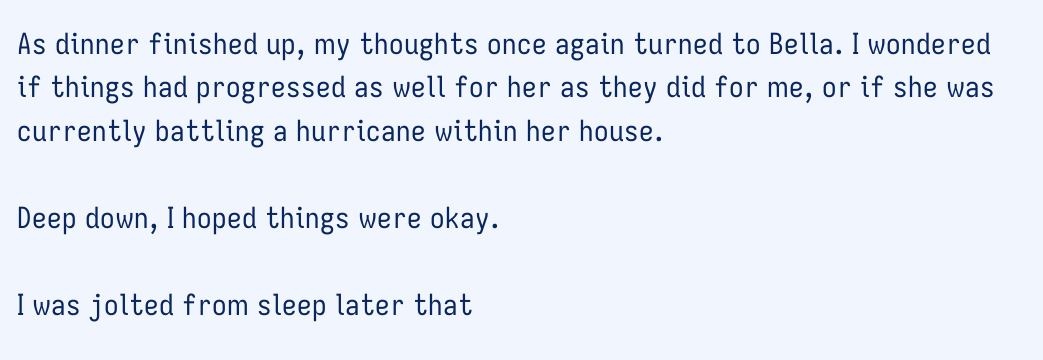As dinner finished up, my thoughts once again turned to Bella. I wondered if things had progressed as well for her as they did for me, or if she was currently battling a hurricane within her house.

Deep down, I hoped things were okay.

I was jolted from sleep later that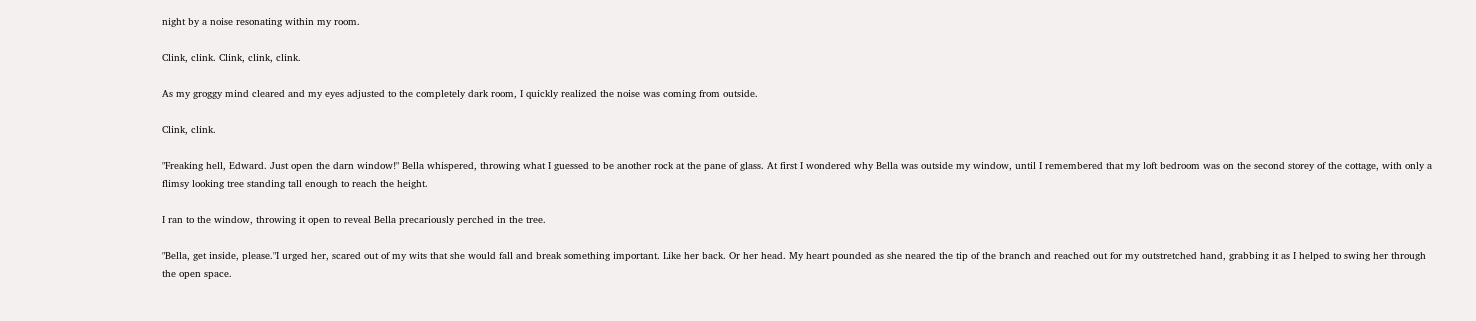night by a noise resonating within my room.

Clink, clink. Clink, clink, clink.

As my groggy mind cleared and my eyes adjusted to the completely dark room, I quickly realized the noise was coming from outside.

Clink, clink.

"Freaking hell, Edward. Just open the darn window!" Bella whispered, throwing what I guessed to be another rock at the pane of glass. At first I wondered why Bella was outside my window, until I remembered that my loft bedroom was on the second storey of the cottage, with only a flimsy looking tree standing tall enough to reach the height.

I ran to the window, throwing it open to reveal Bella precariously perched in the tree.

"Bella, get inside, please."I urged her, scared out of my wits that she would fall and break something important. Like her back. Or her head. My heart pounded as she neared the tip of the branch and reached out for my outstretched hand, grabbing it as I helped to swing her through the open space.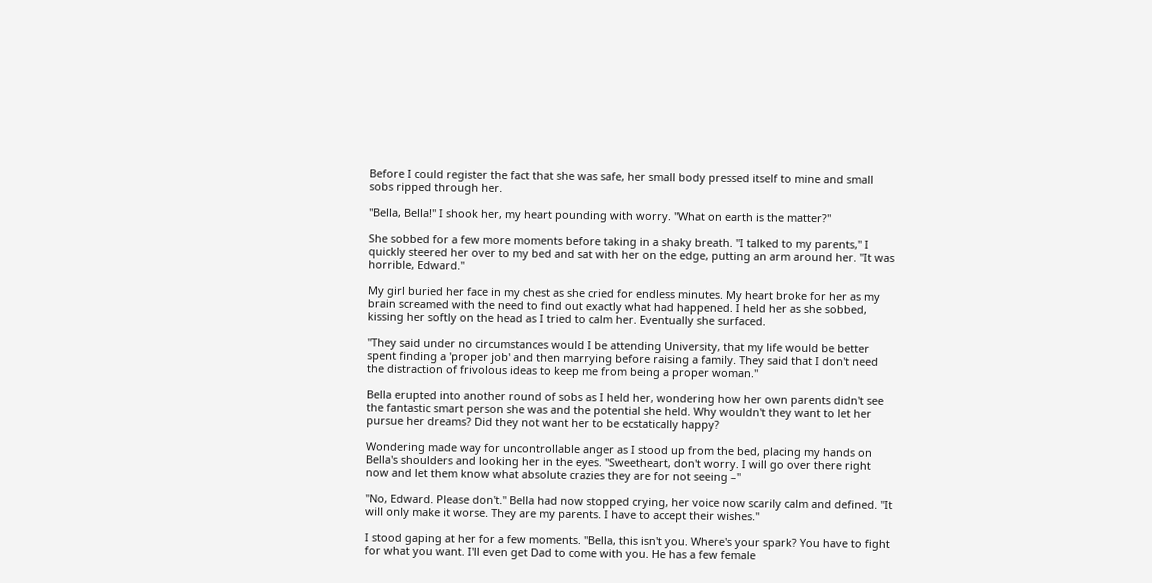Before I could register the fact that she was safe, her small body pressed itself to mine and small sobs ripped through her.

"Bella, Bella!" I shook her, my heart pounding with worry. "What on earth is the matter?"

She sobbed for a few more moments before taking in a shaky breath. "I talked to my parents," I quickly steered her over to my bed and sat with her on the edge, putting an arm around her. "It was horrible, Edward."

My girl buried her face in my chest as she cried for endless minutes. My heart broke for her as my brain screamed with the need to find out exactly what had happened. I held her as she sobbed, kissing her softly on the head as I tried to calm her. Eventually she surfaced.

"They said under no circumstances would I be attending University, that my life would be better spent finding a 'proper job' and then marrying before raising a family. They said that I don't need the distraction of frivolous ideas to keep me from being a proper woman."

Bella erupted into another round of sobs as I held her, wondering how her own parents didn't see the fantastic smart person she was and the potential she held. Why wouldn't they want to let her pursue her dreams? Did they not want her to be ecstatically happy?

Wondering made way for uncontrollable anger as I stood up from the bed, placing my hands on Bella's shoulders and looking her in the eyes. "Sweetheart, don't worry. I will go over there right now and let them know what absolute crazies they are for not seeing –"

"No, Edward. Please don't." Bella had now stopped crying, her voice now scarily calm and defined. "It will only make it worse. They are my parents. I have to accept their wishes."

I stood gaping at her for a few moments. "Bella, this isn't you. Where's your spark? You have to fight for what you want. I'll even get Dad to come with you. He has a few female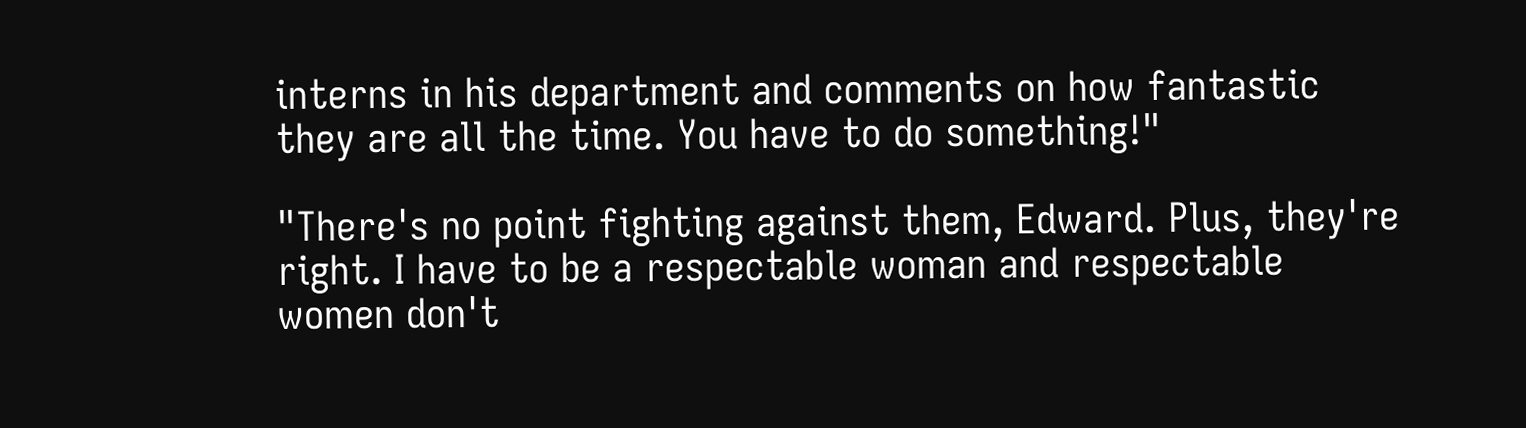interns in his department and comments on how fantastic they are all the time. You have to do something!"

"There's no point fighting against them, Edward. Plus, they're right. I have to be a respectable woman and respectable women don't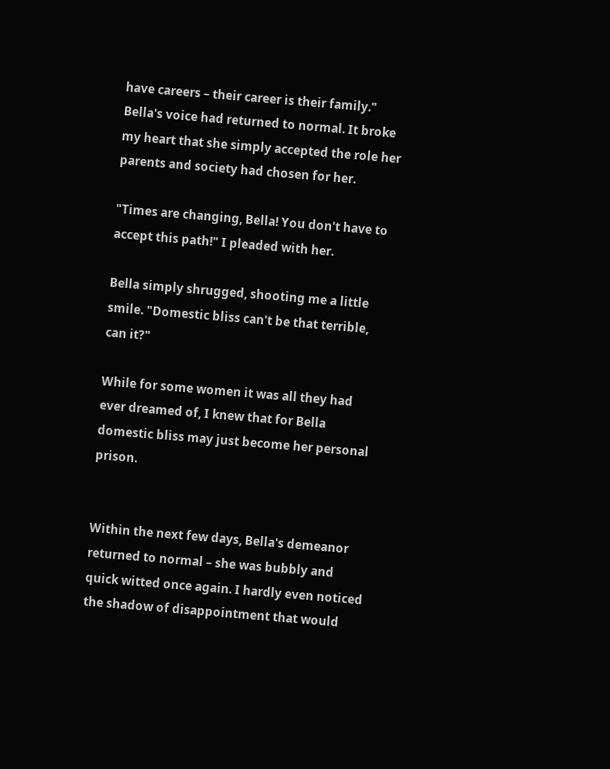have careers – their career is their family." Bella's voice had returned to normal. It broke my heart that she simply accepted the role her parents and society had chosen for her.

"Times are changing, Bella! You don't have to accept this path!" I pleaded with her.

Bella simply shrugged, shooting me a little smile. "Domestic bliss can't be that terrible, can it?"

While for some women it was all they had ever dreamed of, I knew that for Bella domestic bliss may just become her personal prison.


Within the next few days, Bella's demeanor returned to normal – she was bubbly and quick witted once again. I hardly even noticed the shadow of disappointment that would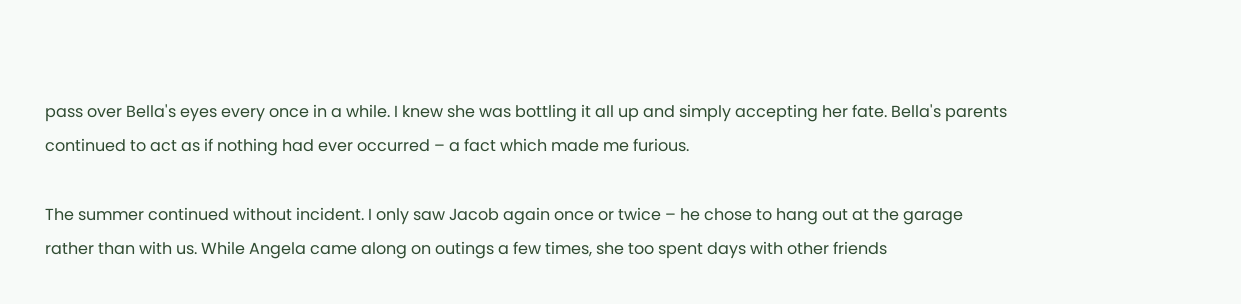pass over Bella's eyes every once in a while. I knew she was bottling it all up and simply accepting her fate. Bella's parents continued to act as if nothing had ever occurred – a fact which made me furious.

The summer continued without incident. I only saw Jacob again once or twice – he chose to hang out at the garage rather than with us. While Angela came along on outings a few times, she too spent days with other friends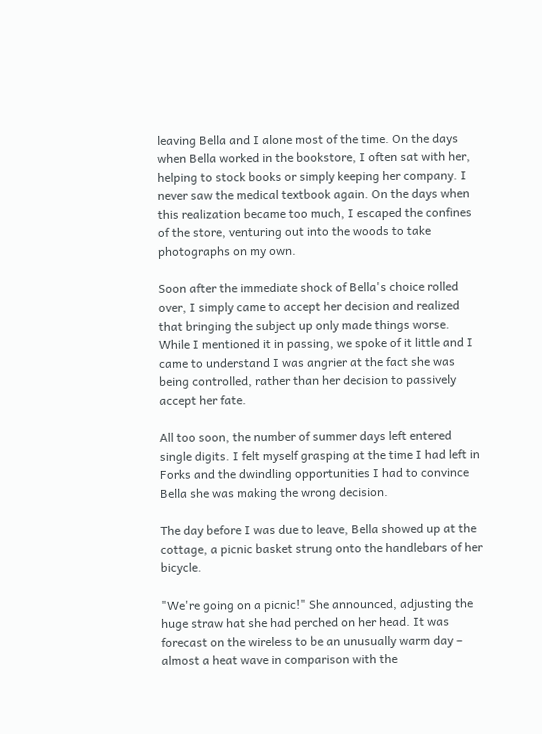leaving Bella and I alone most of the time. On the days when Bella worked in the bookstore, I often sat with her, helping to stock books or simply keeping her company. I never saw the medical textbook again. On the days when this realization became too much, I escaped the confines of the store, venturing out into the woods to take photographs on my own.

Soon after the immediate shock of Bella's choice rolled over, I simply came to accept her decision and realized that bringing the subject up only made things worse. While I mentioned it in passing, we spoke of it little and I came to understand I was angrier at the fact she was being controlled, rather than her decision to passively accept her fate.

All too soon, the number of summer days left entered single digits. I felt myself grasping at the time I had left in Forks and the dwindling opportunities I had to convince Bella she was making the wrong decision.

The day before I was due to leave, Bella showed up at the cottage, a picnic basket strung onto the handlebars of her bicycle.

"We're going on a picnic!" She announced, adjusting the huge straw hat she had perched on her head. It was forecast on the wireless to be an unusually warm day – almost a heat wave in comparison with the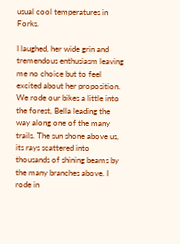usual cool temperatures in Forks.

I laughed, her wide grin and tremendous enthusiasm leaving me no choice but to feel excited about her proposition. We rode our bikes a little into the forest, Bella leading the way along one of the many trails. The sun shone above us, its rays scattered into thousands of shining beams by the many branches above. I rode in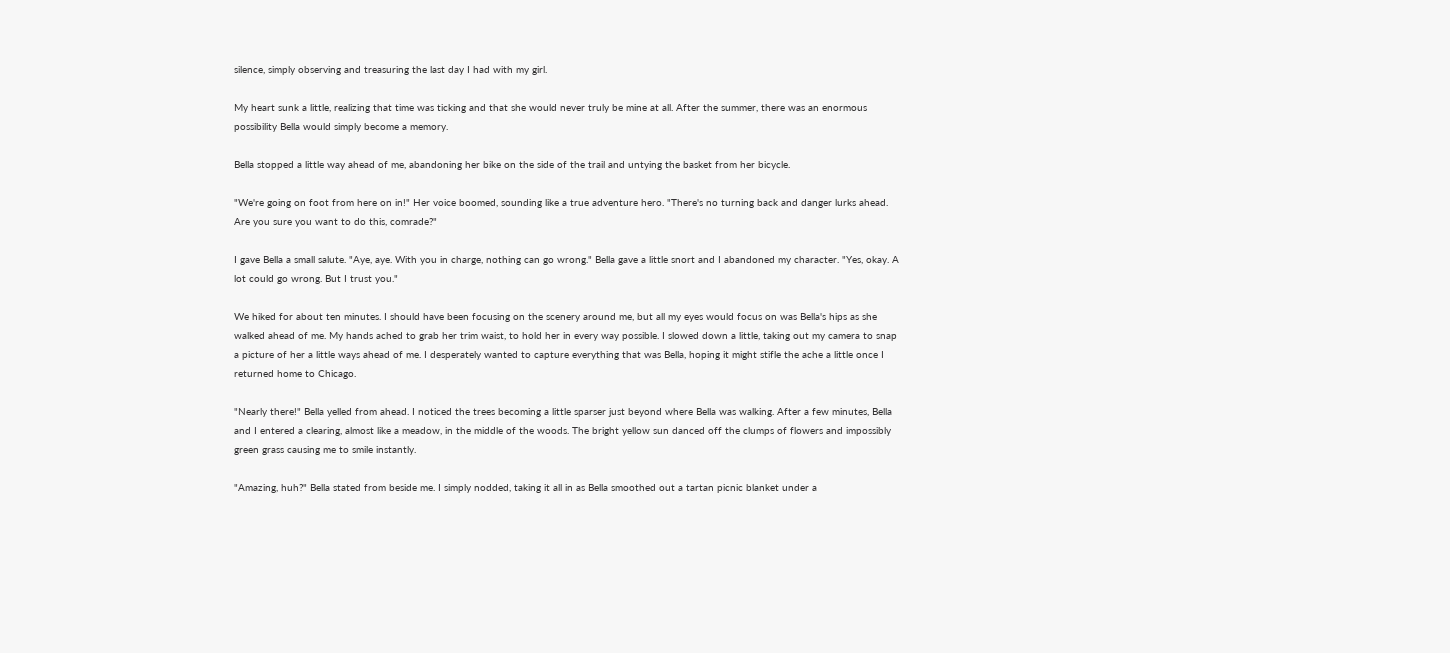silence, simply observing and treasuring the last day I had with my girl.

My heart sunk a little, realizing that time was ticking and that she would never truly be mine at all. After the summer, there was an enormous possibility Bella would simply become a memory.

Bella stopped a little way ahead of me, abandoning her bike on the side of the trail and untying the basket from her bicycle.

"We're going on foot from here on in!" Her voice boomed, sounding like a true adventure hero. "There's no turning back and danger lurks ahead. Are you sure you want to do this, comrade?"

I gave Bella a small salute. "Aye, aye. With you in charge, nothing can go wrong." Bella gave a little snort and I abandoned my character. "Yes, okay. A lot could go wrong. But I trust you."

We hiked for about ten minutes. I should have been focusing on the scenery around me, but all my eyes would focus on was Bella's hips as she walked ahead of me. My hands ached to grab her trim waist, to hold her in every way possible. I slowed down a little, taking out my camera to snap a picture of her a little ways ahead of me. I desperately wanted to capture everything that was Bella, hoping it might stifle the ache a little once I returned home to Chicago.

"Nearly there!" Bella yelled from ahead. I noticed the trees becoming a little sparser just beyond where Bella was walking. After a few minutes, Bella and I entered a clearing, almost like a meadow, in the middle of the woods. The bright yellow sun danced off the clumps of flowers and impossibly green grass causing me to smile instantly.

"Amazing, huh?" Bella stated from beside me. I simply nodded, taking it all in as Bella smoothed out a tartan picnic blanket under a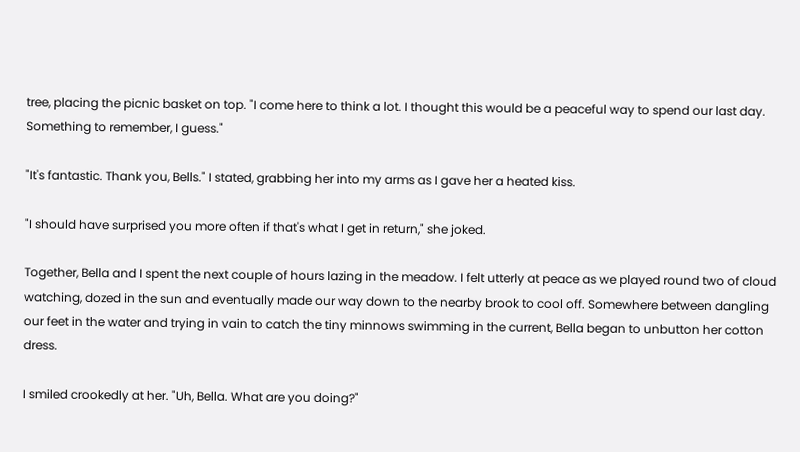tree, placing the picnic basket on top. "I come here to think a lot. I thought this would be a peaceful way to spend our last day. Something to remember, I guess."

"It's fantastic. Thank you, Bells." I stated, grabbing her into my arms as I gave her a heated kiss.

"I should have surprised you more often if that's what I get in return," she joked.

Together, Bella and I spent the next couple of hours lazing in the meadow. I felt utterly at peace as we played round two of cloud watching, dozed in the sun and eventually made our way down to the nearby brook to cool off. Somewhere between dangling our feet in the water and trying in vain to catch the tiny minnows swimming in the current, Bella began to unbutton her cotton dress.

I smiled crookedly at her. "Uh, Bella. What are you doing?"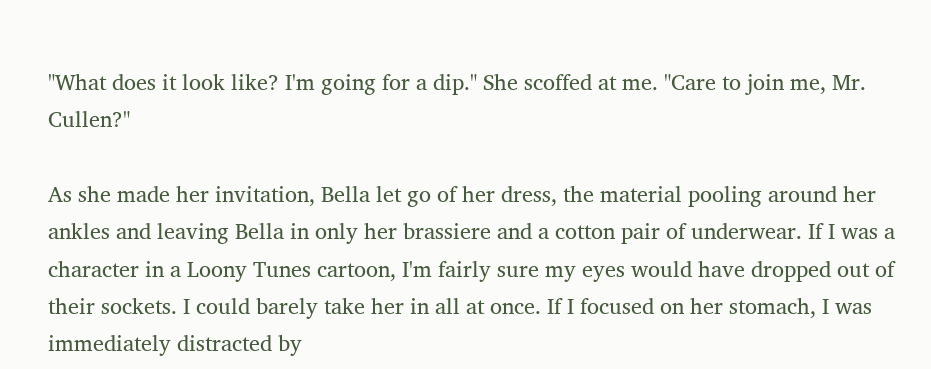"What does it look like? I'm going for a dip." She scoffed at me. "Care to join me, Mr. Cullen?"

As she made her invitation, Bella let go of her dress, the material pooling around her ankles and leaving Bella in only her brassiere and a cotton pair of underwear. If I was a character in a Loony Tunes cartoon, I'm fairly sure my eyes would have dropped out of their sockets. I could barely take her in all at once. If I focused on her stomach, I was immediately distracted by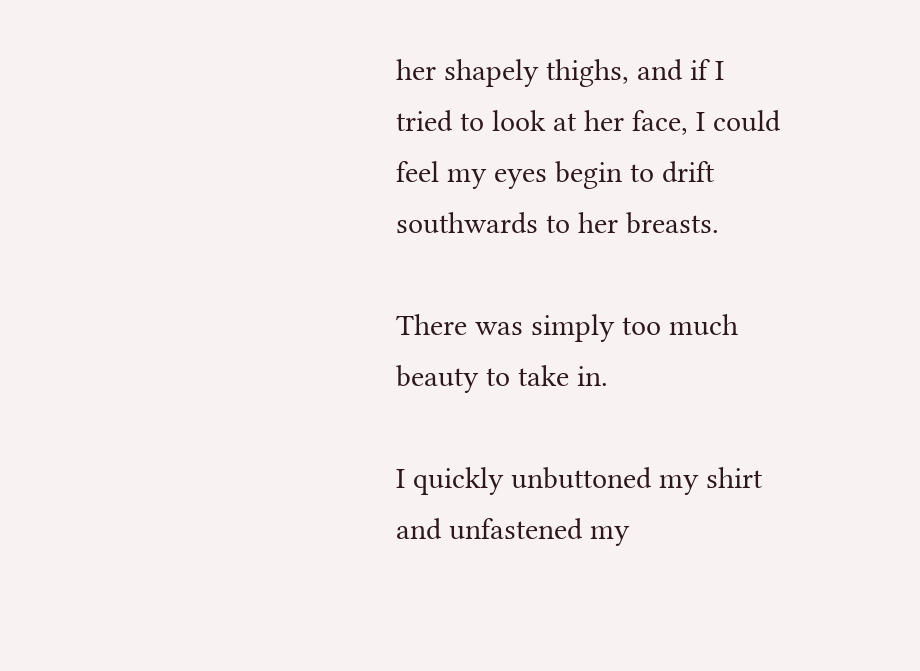her shapely thighs, and if I tried to look at her face, I could feel my eyes begin to drift southwards to her breasts.

There was simply too much beauty to take in.

I quickly unbuttoned my shirt and unfastened my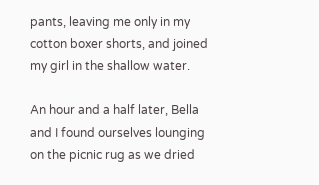pants, leaving me only in my cotton boxer shorts, and joined my girl in the shallow water.

An hour and a half later, Bella and I found ourselves lounging on the picnic rug as we dried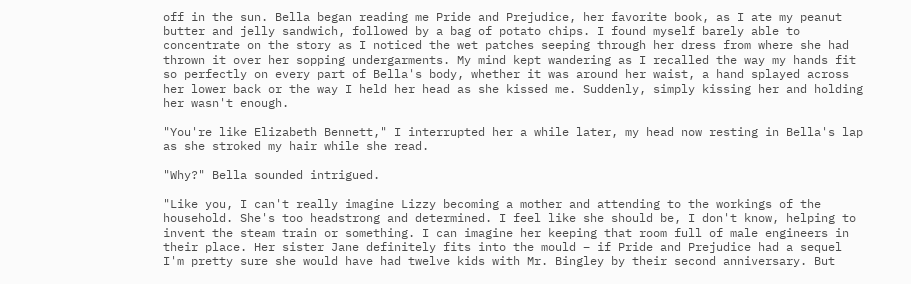off in the sun. Bella began reading me Pride and Prejudice, her favorite book, as I ate my peanut butter and jelly sandwich, followed by a bag of potato chips. I found myself barely able to concentrate on the story as I noticed the wet patches seeping through her dress from where she had thrown it over her sopping undergarments. My mind kept wandering as I recalled the way my hands fit so perfectly on every part of Bella's body, whether it was around her waist, a hand splayed across her lower back or the way I held her head as she kissed me. Suddenly, simply kissing her and holding her wasn't enough.

"You're like Elizabeth Bennett," I interrupted her a while later, my head now resting in Bella's lap as she stroked my hair while she read.

"Why?" Bella sounded intrigued.

"Like you, I can't really imagine Lizzy becoming a mother and attending to the workings of the household. She's too headstrong and determined. I feel like she should be, I don't know, helping to invent the steam train or something. I can imagine her keeping that room full of male engineers in their place. Her sister Jane definitely fits into the mould – if Pride and Prejudice had a sequel I'm pretty sure she would have had twelve kids with Mr. Bingley by their second anniversary. But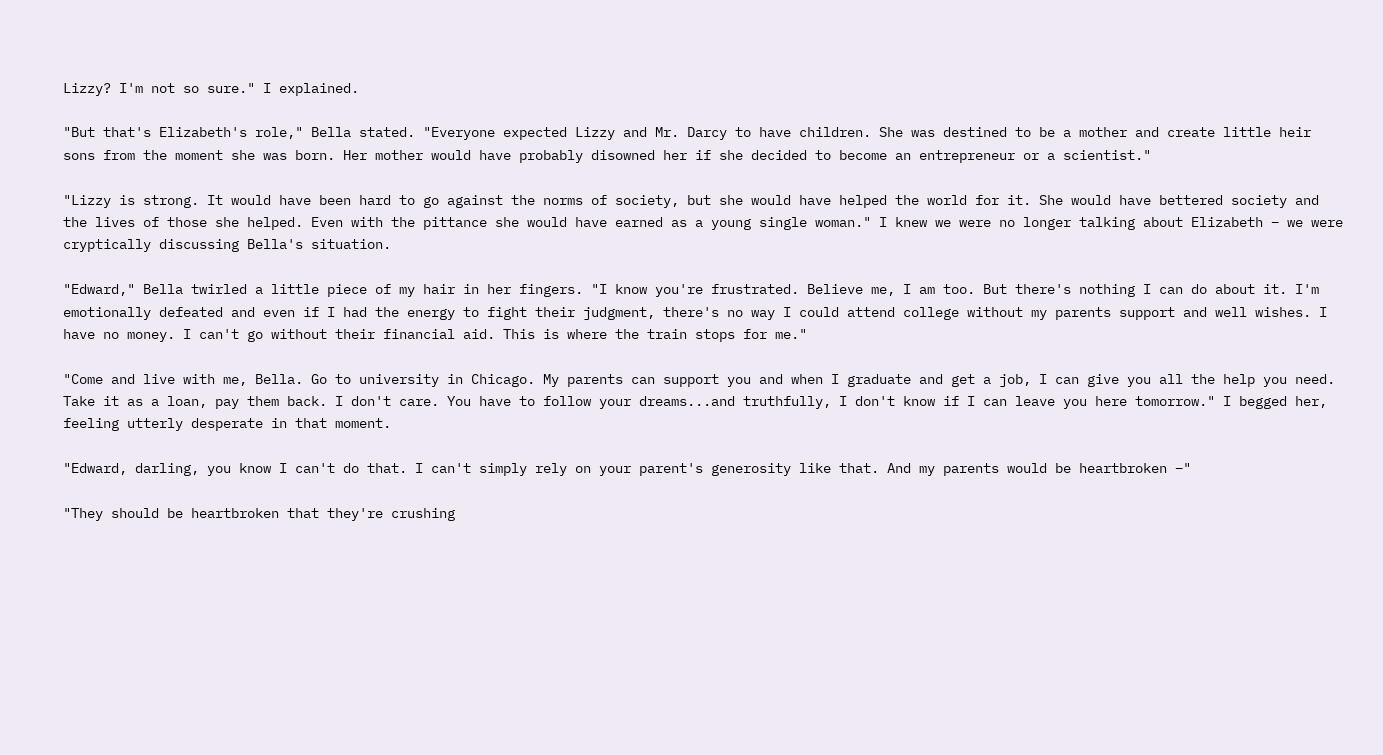Lizzy? I'm not so sure." I explained.

"But that's Elizabeth's role," Bella stated. "Everyone expected Lizzy and Mr. Darcy to have children. She was destined to be a mother and create little heir sons from the moment she was born. Her mother would have probably disowned her if she decided to become an entrepreneur or a scientist."

"Lizzy is strong. It would have been hard to go against the norms of society, but she would have helped the world for it. She would have bettered society and the lives of those she helped. Even with the pittance she would have earned as a young single woman." I knew we were no longer talking about Elizabeth – we were cryptically discussing Bella's situation.

"Edward," Bella twirled a little piece of my hair in her fingers. "I know you're frustrated. Believe me, I am too. But there's nothing I can do about it. I'm emotionally defeated and even if I had the energy to fight their judgment, there's no way I could attend college without my parents support and well wishes. I have no money. I can't go without their financial aid. This is where the train stops for me."

"Come and live with me, Bella. Go to university in Chicago. My parents can support you and when I graduate and get a job, I can give you all the help you need. Take it as a loan, pay them back. I don't care. You have to follow your dreams...and truthfully, I don't know if I can leave you here tomorrow." I begged her, feeling utterly desperate in that moment.

"Edward, darling, you know I can't do that. I can't simply rely on your parent's generosity like that. And my parents would be heartbroken –"

"They should be heartbroken that they're crushing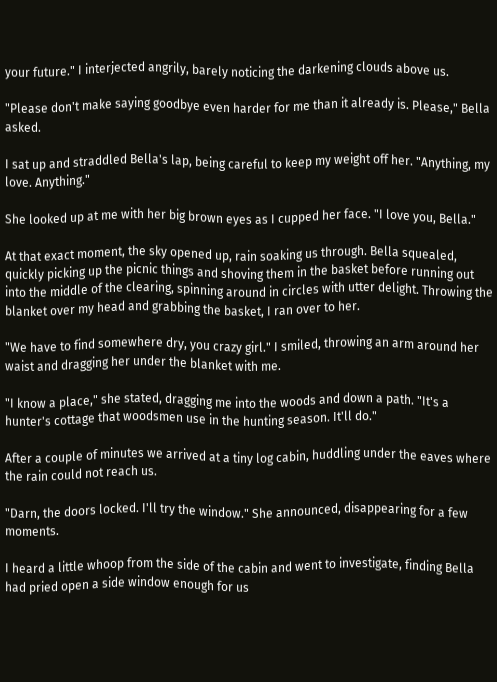your future." I interjected angrily, barely noticing the darkening clouds above us.

"Please don't make saying goodbye even harder for me than it already is. Please," Bella asked.

I sat up and straddled Bella's lap, being careful to keep my weight off her. "Anything, my love. Anything."

She looked up at me with her big brown eyes as I cupped her face. "I love you, Bella."

At that exact moment, the sky opened up, rain soaking us through. Bella squealed, quickly picking up the picnic things and shoving them in the basket before running out into the middle of the clearing, spinning around in circles with utter delight. Throwing the blanket over my head and grabbing the basket, I ran over to her.

"We have to find somewhere dry, you crazy girl." I smiled, throwing an arm around her waist and dragging her under the blanket with me.

"I know a place," she stated, dragging me into the woods and down a path. "It's a hunter's cottage that woodsmen use in the hunting season. It'll do."

After a couple of minutes we arrived at a tiny log cabin, huddling under the eaves where the rain could not reach us.

"Darn, the doors locked. I'll try the window." She announced, disappearing for a few moments.

I heard a little whoop from the side of the cabin and went to investigate, finding Bella had pried open a side window enough for us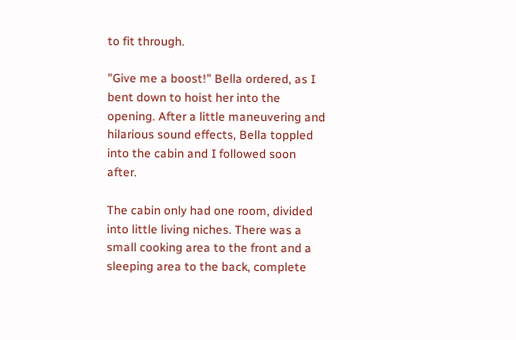to fit through.

"Give me a boost!" Bella ordered, as I bent down to hoist her into the opening. After a little maneuvering and hilarious sound effects, Bella toppled into the cabin and I followed soon after.

The cabin only had one room, divided into little living niches. There was a small cooking area to the front and a sleeping area to the back, complete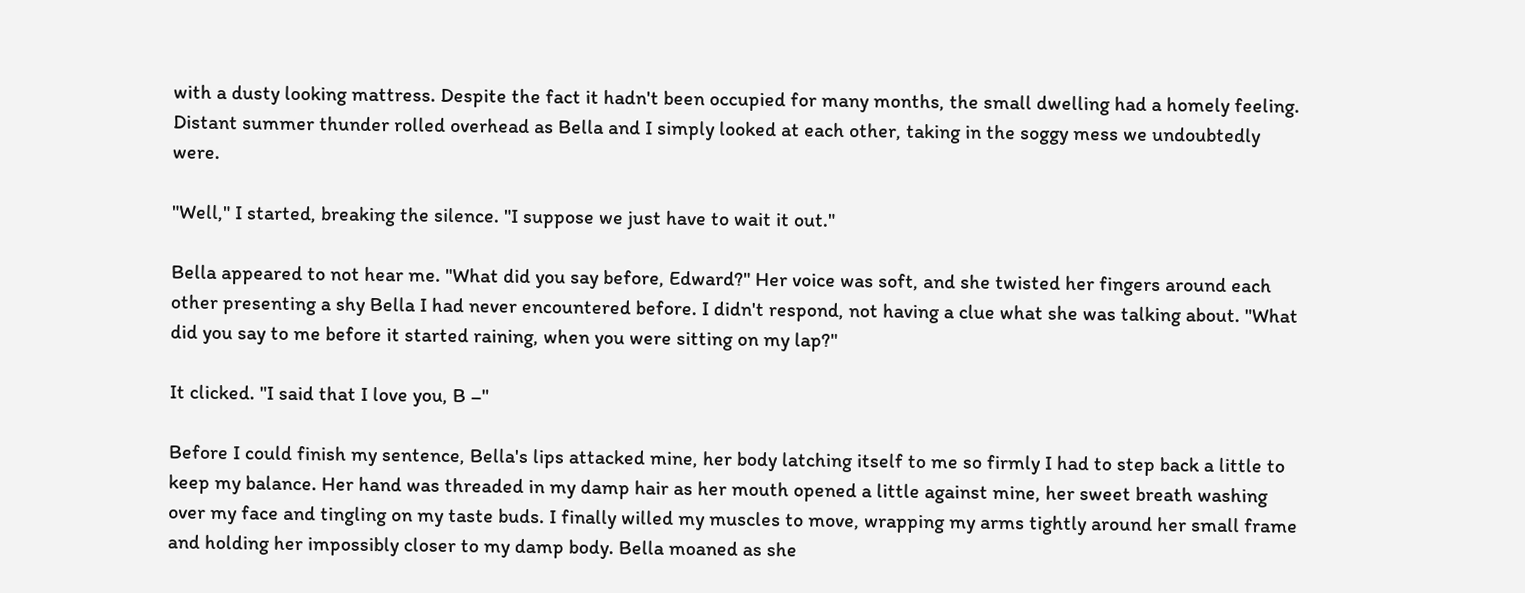with a dusty looking mattress. Despite the fact it hadn't been occupied for many months, the small dwelling had a homely feeling. Distant summer thunder rolled overhead as Bella and I simply looked at each other, taking in the soggy mess we undoubtedly were.

"Well," I started, breaking the silence. "I suppose we just have to wait it out."

Bella appeared to not hear me. "What did you say before, Edward?" Her voice was soft, and she twisted her fingers around each other presenting a shy Bella I had never encountered before. I didn't respond, not having a clue what she was talking about. "What did you say to me before it started raining, when you were sitting on my lap?"

It clicked. "I said that I love you, B –"

Before I could finish my sentence, Bella's lips attacked mine, her body latching itself to me so firmly I had to step back a little to keep my balance. Her hand was threaded in my damp hair as her mouth opened a little against mine, her sweet breath washing over my face and tingling on my taste buds. I finally willed my muscles to move, wrapping my arms tightly around her small frame and holding her impossibly closer to my damp body. Bella moaned as she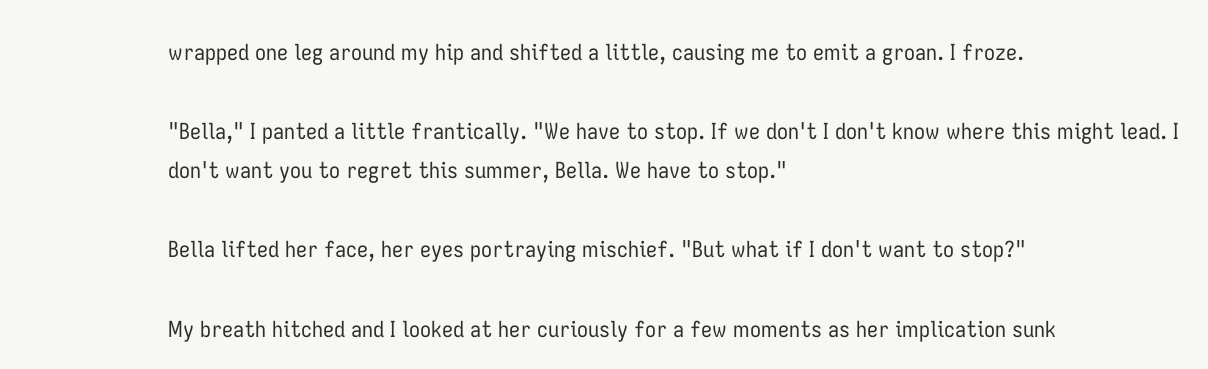wrapped one leg around my hip and shifted a little, causing me to emit a groan. I froze.

"Bella," I panted a little frantically. "We have to stop. If we don't I don't know where this might lead. I don't want you to regret this summer, Bella. We have to stop."

Bella lifted her face, her eyes portraying mischief. "But what if I don't want to stop?"

My breath hitched and I looked at her curiously for a few moments as her implication sunk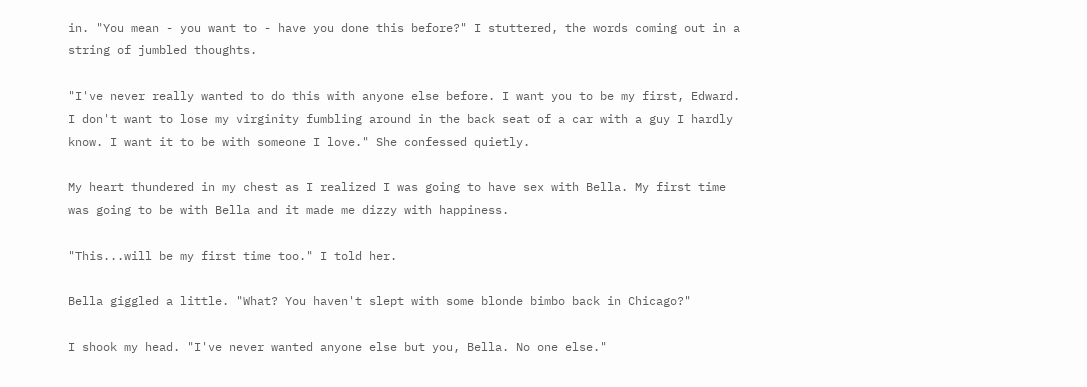in. "You mean - you want to - have you done this before?" I stuttered, the words coming out in a string of jumbled thoughts.

"I've never really wanted to do this with anyone else before. I want you to be my first, Edward. I don't want to lose my virginity fumbling around in the back seat of a car with a guy I hardly know. I want it to be with someone I love." She confessed quietly.

My heart thundered in my chest as I realized I was going to have sex with Bella. My first time was going to be with Bella and it made me dizzy with happiness.

"This...will be my first time too." I told her.

Bella giggled a little. "What? You haven't slept with some blonde bimbo back in Chicago?"

I shook my head. "I've never wanted anyone else but you, Bella. No one else."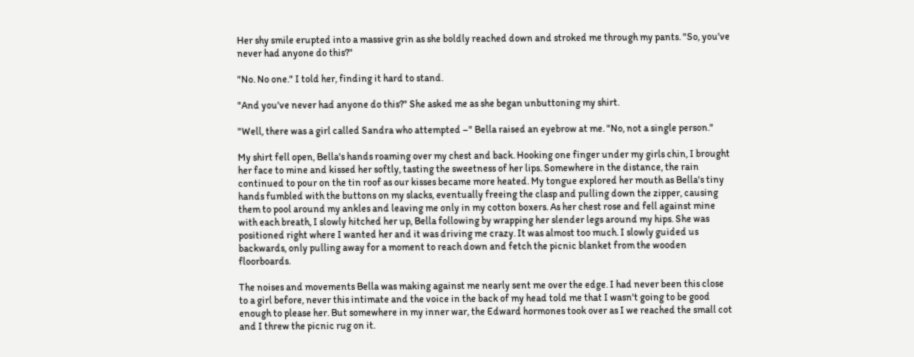Her shy smile erupted into a massive grin as she boldly reached down and stroked me through my pants. "So, you've never had anyone do this?"

"No. No one." I told her, finding it hard to stand.

"And you've never had anyone do this?" She asked me as she began unbuttoning my shirt.

"Well, there was a girl called Sandra who attempted –" Bella raised an eyebrow at me. "No, not a single person."

My shirt fell open, Bella's hands roaming over my chest and back. Hooking one finger under my girls chin, I brought her face to mine and kissed her softly, tasting the sweetness of her lips. Somewhere in the distance, the rain continued to pour on the tin roof as our kisses became more heated. My tongue explored her mouth as Bella's tiny hands fumbled with the buttons on my slacks, eventually freeing the clasp and pulling down the zipper, causing them to pool around my ankles and leaving me only in my cotton boxers. As her chest rose and fell against mine with each breath, I slowly hitched her up, Bella following by wrapping her slender legs around my hips. She was positioned right where I wanted her and it was driving me crazy. It was almost too much. I slowly guided us backwards, only pulling away for a moment to reach down and fetch the picnic blanket from the wooden floorboards.

The noises and movements Bella was making against me nearly sent me over the edge. I had never been this close to a girl before, never this intimate and the voice in the back of my head told me that I wasn't going to be good enough to please her. But somewhere in my inner war, the Edward hormones took over as I we reached the small cot and I threw the picnic rug on it.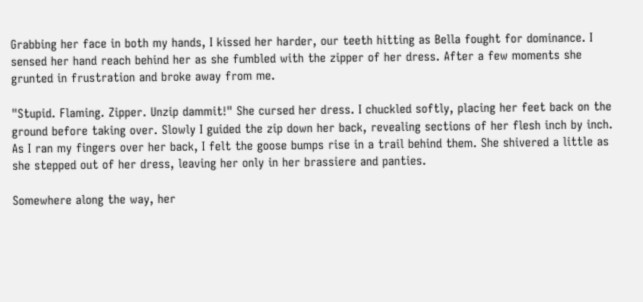Grabbing her face in both my hands, I kissed her harder, our teeth hitting as Bella fought for dominance. I sensed her hand reach behind her as she fumbled with the zipper of her dress. After a few moments she grunted in frustration and broke away from me.

"Stupid. Flaming. Zipper. Unzip dammit!" She cursed her dress. I chuckled softly, placing her feet back on the ground before taking over. Slowly I guided the zip down her back, revealing sections of her flesh inch by inch. As I ran my fingers over her back, I felt the goose bumps rise in a trail behind them. She shivered a little as she stepped out of her dress, leaving her only in her brassiere and panties.

Somewhere along the way, her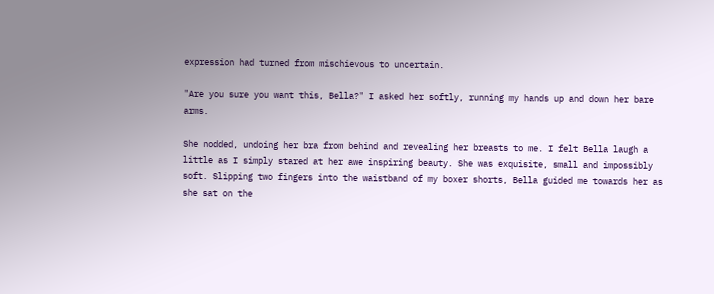expression had turned from mischievous to uncertain.

"Are you sure you want this, Bella?" I asked her softly, running my hands up and down her bare arms.

She nodded, undoing her bra from behind and revealing her breasts to me. I felt Bella laugh a little as I simply stared at her awe inspiring beauty. She was exquisite, small and impossibly soft. Slipping two fingers into the waistband of my boxer shorts, Bella guided me towards her as she sat on the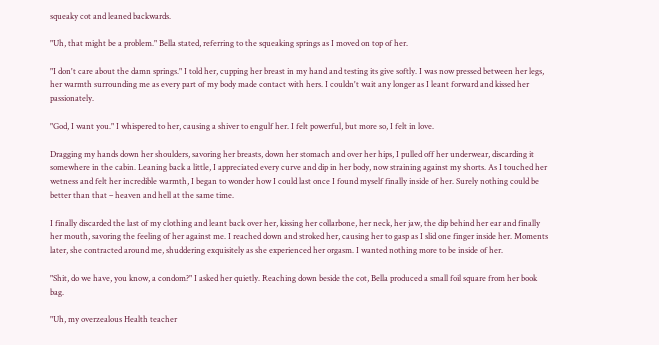squeaky cot and leaned backwards.

"Uh, that might be a problem." Bella stated, referring to the squeaking springs as I moved on top of her.

"I don't care about the damn springs." I told her, cupping her breast in my hand and testing its give softly. I was now pressed between her legs, her warmth surrounding me as every part of my body made contact with hers. I couldn't wait any longer as I leant forward and kissed her passionately.

"God, I want you." I whispered to her, causing a shiver to engulf her. I felt powerful, but more so, I felt in love.

Dragging my hands down her shoulders, savoring her breasts, down her stomach and over her hips, I pulled off her underwear, discarding it somewhere in the cabin. Leaning back a little, I appreciated every curve and dip in her body, now straining against my shorts. As I touched her wetness and felt her incredible warmth, I began to wonder how I could last once I found myself finally inside of her. Surely nothing could be better than that – heaven and hell at the same time.

I finally discarded the last of my clothing and leant back over her, kissing her collarbone, her neck, her jaw, the dip behind her ear and finally her mouth, savoring the feeling of her against me. I reached down and stroked her, causing her to gasp as I slid one finger inside her. Moments later, she contracted around me, shuddering exquisitely as she experienced her orgasm. I wanted nothing more to be inside of her.

"Shit, do we have, you know, a condom?" I asked her quietly. Reaching down beside the cot, Bella produced a small foil square from her book bag.

"Uh, my overzealous Health teacher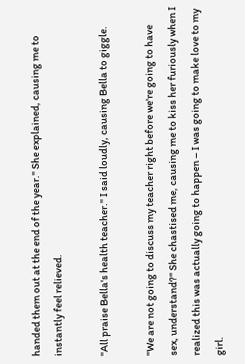handed them out at the end of the year." She explained, causing me to instantly feel relieved.

"All praise Bella's health teacher." I said loudly, causing Bella to giggle.

"We are not going to discuss my teacher right before we're going to have sex, understand?" She chastised me, causing me to kiss her furiously when I realized this was actually going to happen – I was going to make love to my girl.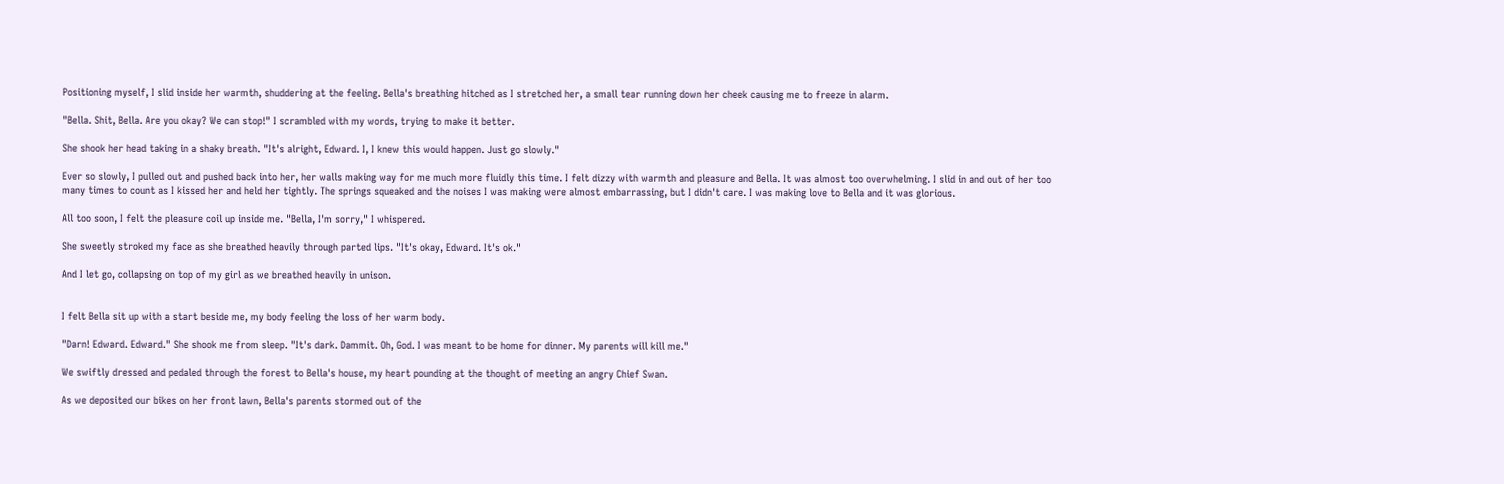Positioning myself, I slid inside her warmth, shuddering at the feeling. Bella's breathing hitched as I stretched her, a small tear running down her cheek causing me to freeze in alarm.

"Bella. Shit, Bella. Are you okay? We can stop!" I scrambled with my words, trying to make it better.

She shook her head taking in a shaky breath. "It's alright, Edward. I, I knew this would happen. Just go slowly."

Ever so slowly, I pulled out and pushed back into her, her walls making way for me much more fluidly this time. I felt dizzy with warmth and pleasure and Bella. It was almost too overwhelming. I slid in and out of her too many times to count as I kissed her and held her tightly. The springs squeaked and the noises I was making were almost embarrassing, but I didn't care. I was making love to Bella and it was glorious.

All too soon, I felt the pleasure coil up inside me. "Bella, I'm sorry," I whispered.

She sweetly stroked my face as she breathed heavily through parted lips. "It's okay, Edward. It's ok."

And I let go, collapsing on top of my girl as we breathed heavily in unison.


I felt Bella sit up with a start beside me, my body feeling the loss of her warm body.

"Darn! Edward. Edward." She shook me from sleep. "It's dark. Dammit. Oh, God. I was meant to be home for dinner. My parents will kill me."

We swiftly dressed and pedaled through the forest to Bella's house, my heart pounding at the thought of meeting an angry Chief Swan.

As we deposited our bikes on her front lawn, Bella's parents stormed out of the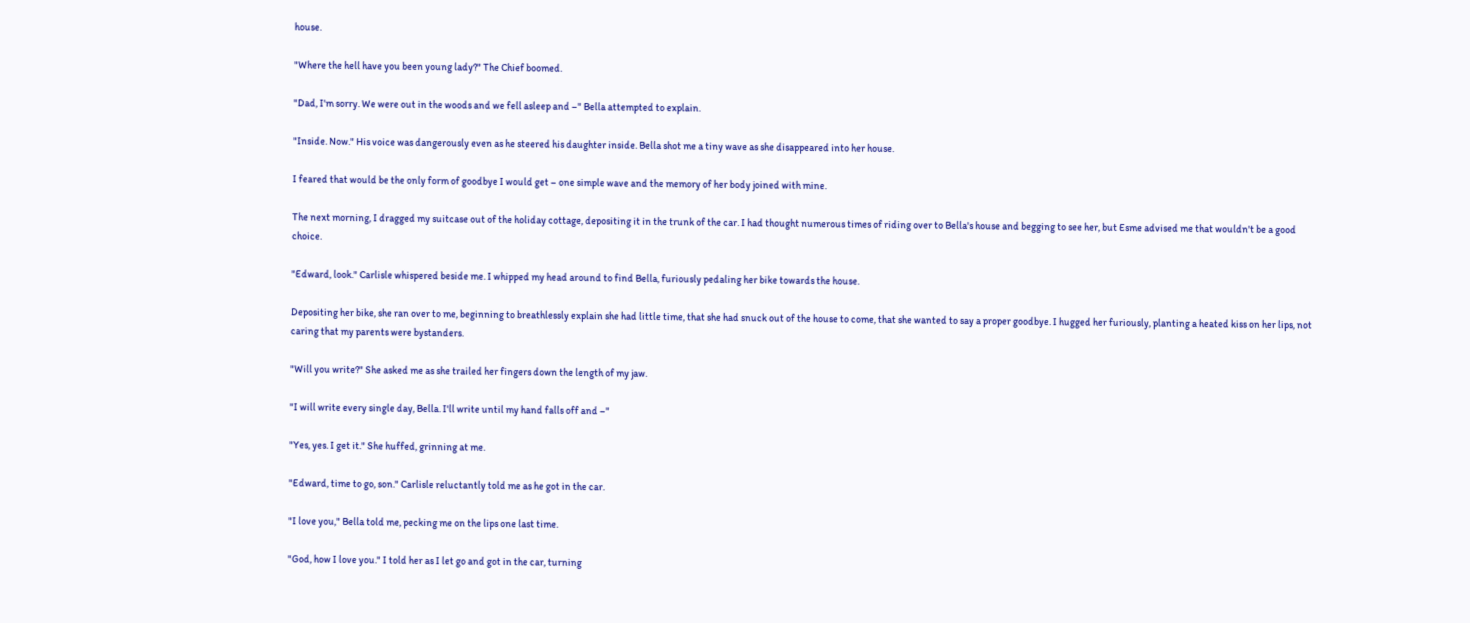house.

"Where the hell have you been young lady?" The Chief boomed.

"Dad, I'm sorry. We were out in the woods and we fell asleep and –" Bella attempted to explain.

"Inside. Now." His voice was dangerously even as he steered his daughter inside. Bella shot me a tiny wave as she disappeared into her house.

I feared that would be the only form of goodbye I would get – one simple wave and the memory of her body joined with mine.

The next morning, I dragged my suitcase out of the holiday cottage, depositing it in the trunk of the car. I had thought numerous times of riding over to Bella's house and begging to see her, but Esme advised me that wouldn't be a good choice.

"Edward, look." Carlisle whispered beside me. I whipped my head around to find Bella, furiously pedaling her bike towards the house.

Depositing her bike, she ran over to me, beginning to breathlessly explain she had little time, that she had snuck out of the house to come, that she wanted to say a proper goodbye. I hugged her furiously, planting a heated kiss on her lips, not caring that my parents were bystanders.

"Will you write?" She asked me as she trailed her fingers down the length of my jaw.

"I will write every single day, Bella. I'll write until my hand falls off and –"

"Yes, yes. I get it." She huffed, grinning at me.

"Edward, time to go, son." Carlisle reluctantly told me as he got in the car.

"I love you," Bella told me, pecking me on the lips one last time.

"God, how I love you." I told her as I let go and got in the car, turning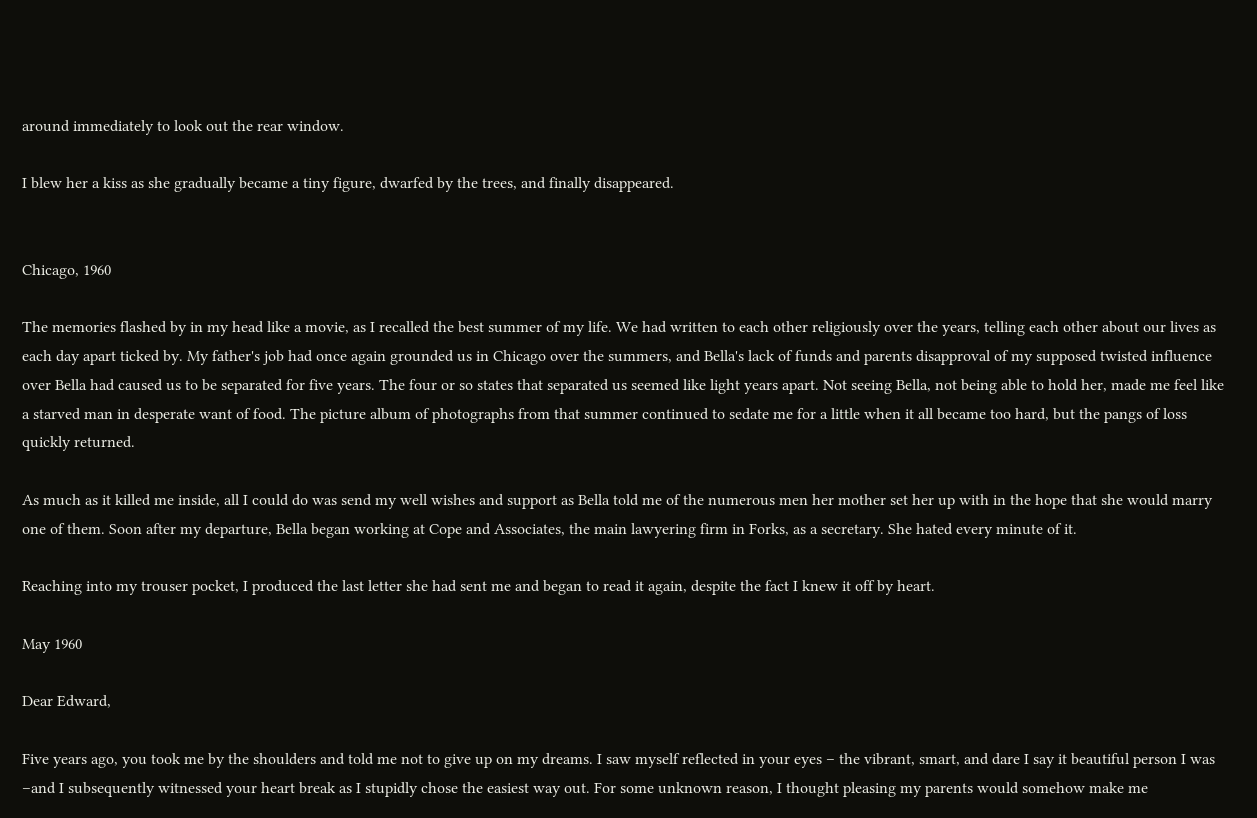around immediately to look out the rear window.

I blew her a kiss as she gradually became a tiny figure, dwarfed by the trees, and finally disappeared.


Chicago, 1960

The memories flashed by in my head like a movie, as I recalled the best summer of my life. We had written to each other religiously over the years, telling each other about our lives as each day apart ticked by. My father's job had once again grounded us in Chicago over the summers, and Bella's lack of funds and parents disapproval of my supposed twisted influence over Bella had caused us to be separated for five years. The four or so states that separated us seemed like light years apart. Not seeing Bella, not being able to hold her, made me feel like a starved man in desperate want of food. The picture album of photographs from that summer continued to sedate me for a little when it all became too hard, but the pangs of loss quickly returned.

As much as it killed me inside, all I could do was send my well wishes and support as Bella told me of the numerous men her mother set her up with in the hope that she would marry one of them. Soon after my departure, Bella began working at Cope and Associates, the main lawyering firm in Forks, as a secretary. She hated every minute of it.

Reaching into my trouser pocket, I produced the last letter she had sent me and began to read it again, despite the fact I knew it off by heart.

May 1960

Dear Edward,

Five years ago, you took me by the shoulders and told me not to give up on my dreams. I saw myself reflected in your eyes – the vibrant, smart, and dare I say it beautiful person I was –and I subsequently witnessed your heart break as I stupidly chose the easiest way out. For some unknown reason, I thought pleasing my parents would somehow make me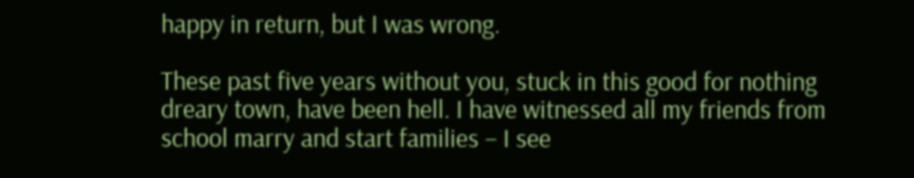happy in return, but I was wrong.

These past five years without you, stuck in this good for nothing dreary town, have been hell. I have witnessed all my friends from school marry and start families – I see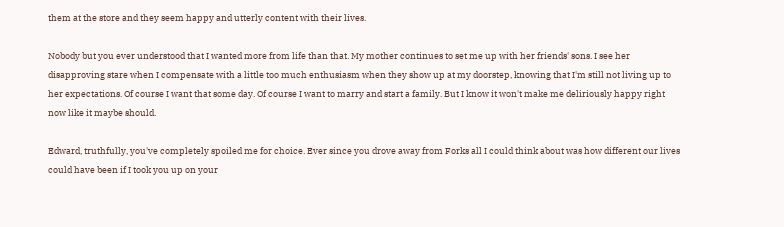them at the store and they seem happy and utterly content with their lives.

Nobody but you ever understood that I wanted more from life than that. My mother continues to set me up with her friends' sons. I see her disapproving stare when I compensate with a little too much enthusiasm when they show up at my doorstep, knowing that I'm still not living up to her expectations. Of course I want that some day. Of course I want to marry and start a family. But I know it won't make me deliriously happy right now like it maybe should.

Edward, truthfully, you've completely spoiled me for choice. Ever since you drove away from Forks all I could think about was how different our lives could have been if I took you up on your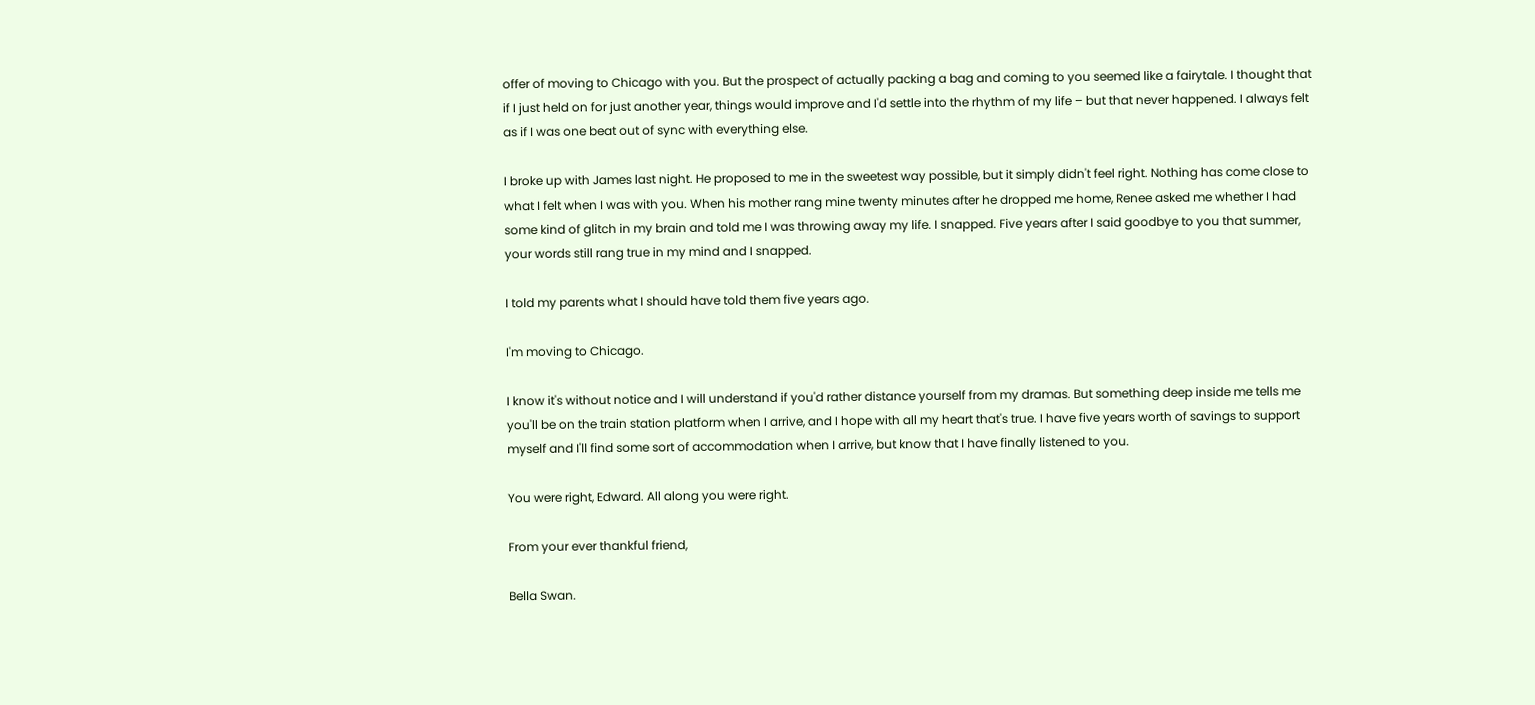offer of moving to Chicago with you. But the prospect of actually packing a bag and coming to you seemed like a fairytale. I thought that if I just held on for just another year, things would improve and I'd settle into the rhythm of my life – but that never happened. I always felt as if I was one beat out of sync with everything else.

I broke up with James last night. He proposed to me in the sweetest way possible, but it simply didn't feel right. Nothing has come close to what I felt when I was with you. When his mother rang mine twenty minutes after he dropped me home, Renee asked me whether I had some kind of glitch in my brain and told me I was throwing away my life. I snapped. Five years after I said goodbye to you that summer, your words still rang true in my mind and I snapped.

I told my parents what I should have told them five years ago.

I'm moving to Chicago.

I know it's without notice and I will understand if you'd rather distance yourself from my dramas. But something deep inside me tells me you'll be on the train station platform when I arrive, and I hope with all my heart that's true. I have five years worth of savings to support myself and I'll find some sort of accommodation when I arrive, but know that I have finally listened to you.

You were right, Edward. All along you were right.

From your ever thankful friend,

Bella Swan.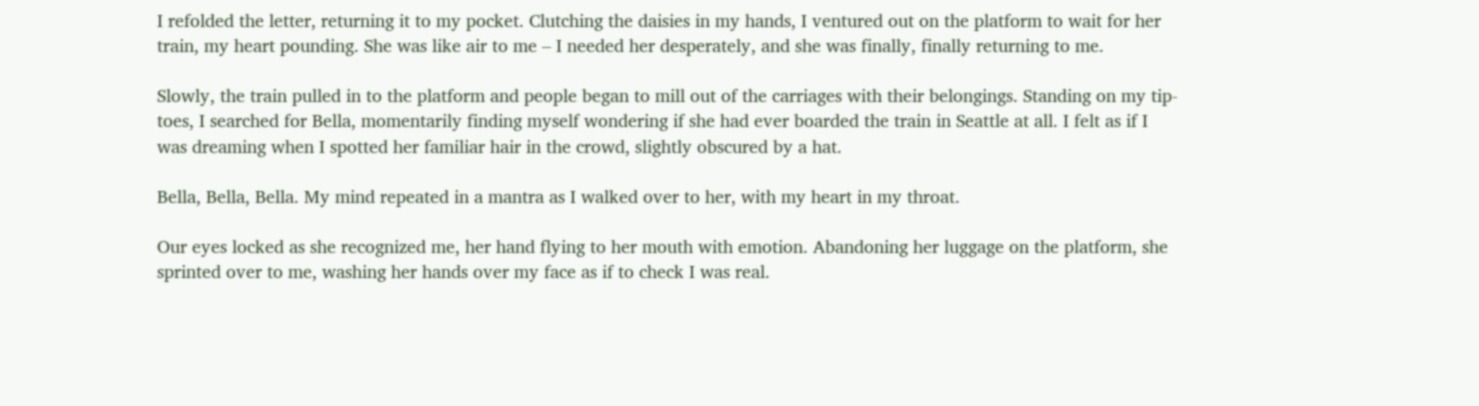I refolded the letter, returning it to my pocket. Clutching the daisies in my hands, I ventured out on the platform to wait for her train, my heart pounding. She was like air to me – I needed her desperately, and she was finally, finally returning to me.

Slowly, the train pulled in to the platform and people began to mill out of the carriages with their belongings. Standing on my tip-toes, I searched for Bella, momentarily finding myself wondering if she had ever boarded the train in Seattle at all. I felt as if I was dreaming when I spotted her familiar hair in the crowd, slightly obscured by a hat.

Bella, Bella, Bella. My mind repeated in a mantra as I walked over to her, with my heart in my throat.

Our eyes locked as she recognized me, her hand flying to her mouth with emotion. Abandoning her luggage on the platform, she sprinted over to me, washing her hands over my face as if to check I was real.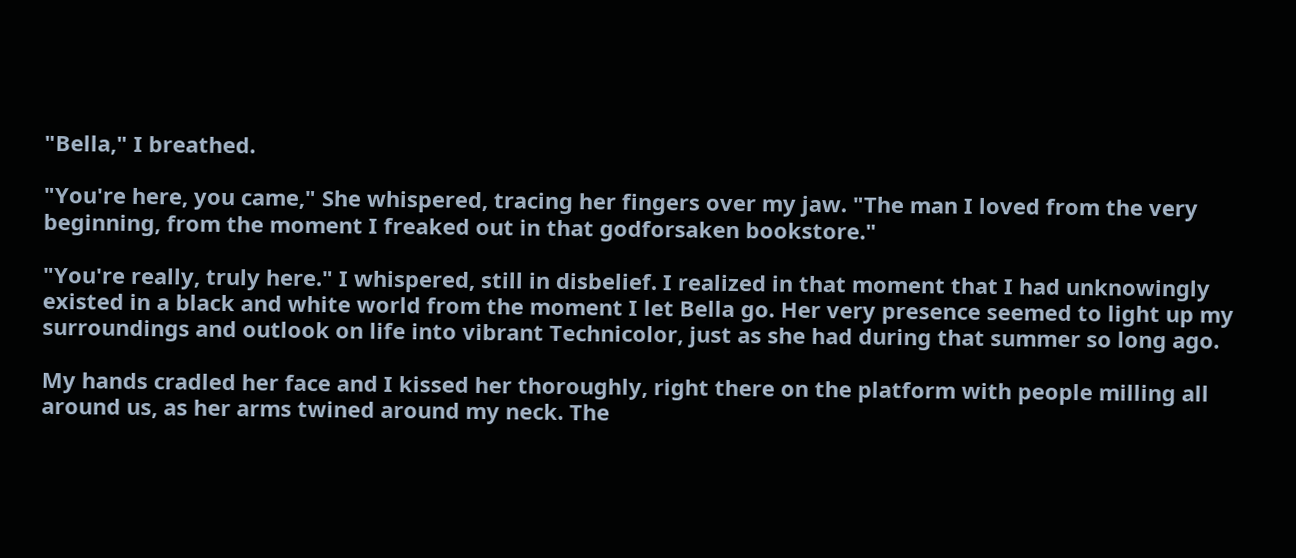"Bella," I breathed.

"You're here, you came," She whispered, tracing her fingers over my jaw. "The man I loved from the very beginning, from the moment I freaked out in that godforsaken bookstore."

"You're really, truly here." I whispered, still in disbelief. I realized in that moment that I had unknowingly existed in a black and white world from the moment I let Bella go. Her very presence seemed to light up my surroundings and outlook on life into vibrant Technicolor, just as she had during that summer so long ago.

My hands cradled her face and I kissed her thoroughly, right there on the platform with people milling all around us, as her arms twined around my neck. The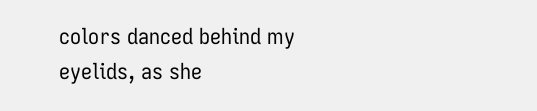colors danced behind my eyelids, as she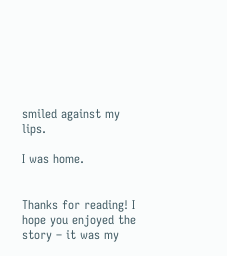smiled against my lips.

I was home.


Thanks for reading! I hope you enjoyed the story – it was my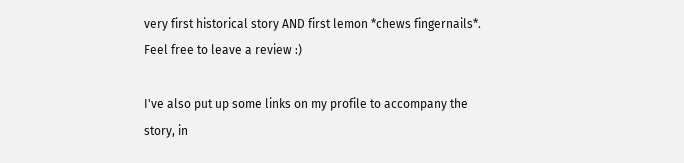very first historical story AND first lemon *chews fingernails*. Feel free to leave a review :)

I've also put up some links on my profile to accompany the story, in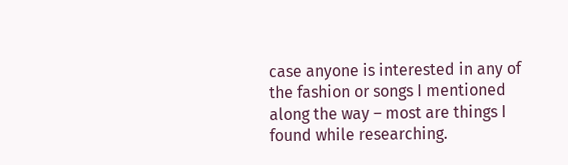case anyone is interested in any of the fashion or songs I mentioned along the way – most are things I found while researching.